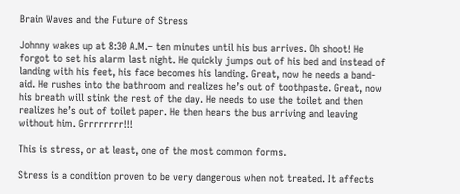Brain Waves and the Future of Stress

Johnny wakes up at 8:30 A.M.– ten minutes until his bus arrives. Oh shoot! He forgot to set his alarm last night. He quickly jumps out of his bed and instead of landing with his feet, his face becomes his landing. Great, now he needs a band-aid. He rushes into the bathroom and realizes he’s out of toothpaste. Great, now his breath will stink the rest of the day. He needs to use the toilet and then realizes he’s out of toilet paper. He then hears the bus arriving and leaving without him. Grrrrrrrr!!!

This is stress, or at least, one of the most common forms.

Stress is a condition proven to be very dangerous when not treated. It affects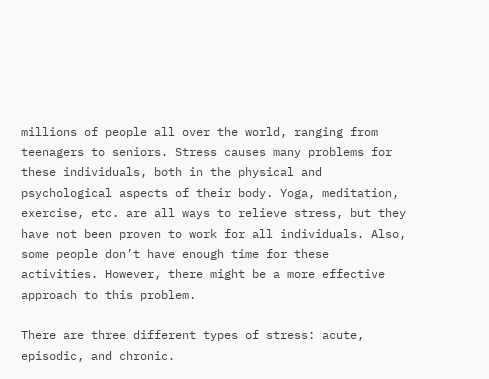millions of people all over the world, ranging from teenagers to seniors. Stress causes many problems for these individuals, both in the physical and psychological aspects of their body. Yoga, meditation, exercise, etc. are all ways to relieve stress, but they have not been proven to work for all individuals. Also, some people don’t have enough time for these activities. However, there might be a more effective approach to this problem.

There are three different types of stress: acute, episodic, and chronic.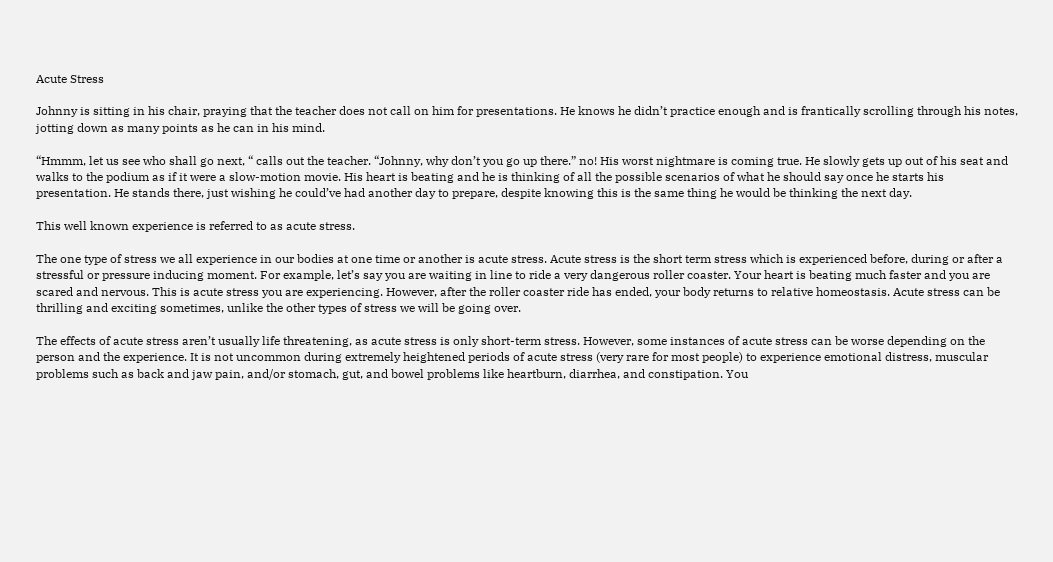Acute Stress

Johnny is sitting in his chair, praying that the teacher does not call on him for presentations. He knows he didn’t practice enough and is frantically scrolling through his notes, jotting down as many points as he can in his mind.

“Hmmm, let us see who shall go next, “ calls out the teacher. “Johnny, why don’t you go up there.” no! His worst nightmare is coming true. He slowly gets up out of his seat and walks to the podium as if it were a slow-motion movie. His heart is beating and he is thinking of all the possible scenarios of what he should say once he starts his presentation. He stands there, just wishing he could’ve had another day to prepare, despite knowing this is the same thing he would be thinking the next day.

This well known experience is referred to as acute stress.

The one type of stress we all experience in our bodies at one time or another is acute stress. Acute stress is the short term stress which is experienced before, during or after a stressful or pressure inducing moment. For example, let’s say you are waiting in line to ride a very dangerous roller coaster. Your heart is beating much faster and you are scared and nervous. This is acute stress you are experiencing. However, after the roller coaster ride has ended, your body returns to relative homeostasis. Acute stress can be thrilling and exciting sometimes, unlike the other types of stress we will be going over.

The effects of acute stress aren’t usually life threatening, as acute stress is only short-term stress. However, some instances of acute stress can be worse depending on the person and the experience. It is not uncommon during extremely heightened periods of acute stress (very rare for most people) to experience emotional distress, muscular problems such as back and jaw pain, and/or stomach, gut, and bowel problems like heartburn, diarrhea, and constipation. You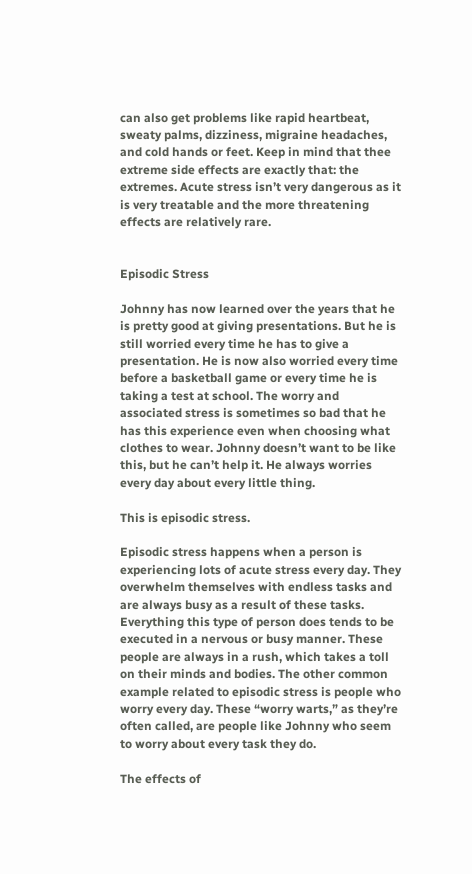can also get problems like rapid heartbeat, sweaty palms, dizziness, migraine headaches, and cold hands or feet. Keep in mind that thee extreme side effects are exactly that: the extremes. Acute stress isn’t very dangerous as it is very treatable and the more threatening effects are relatively rare.


Episodic Stress

Johnny has now learned over the years that he is pretty good at giving presentations. But he is still worried every time he has to give a presentation. He is now also worried every time before a basketball game or every time he is taking a test at school. The worry and associated stress is sometimes so bad that he has this experience even when choosing what clothes to wear. Johnny doesn’t want to be like this, but he can’t help it. He always worries every day about every little thing.

This is episodic stress.

Episodic stress happens when a person is experiencing lots of acute stress every day. They overwhelm themselves with endless tasks and are always busy as a result of these tasks. Everything this type of person does tends to be executed in a nervous or busy manner. These people are always in a rush, which takes a toll on their minds and bodies. The other common example related to episodic stress is people who worry every day. These “worry warts,” as they’re often called, are people like Johnny who seem to worry about every task they do.

The effects of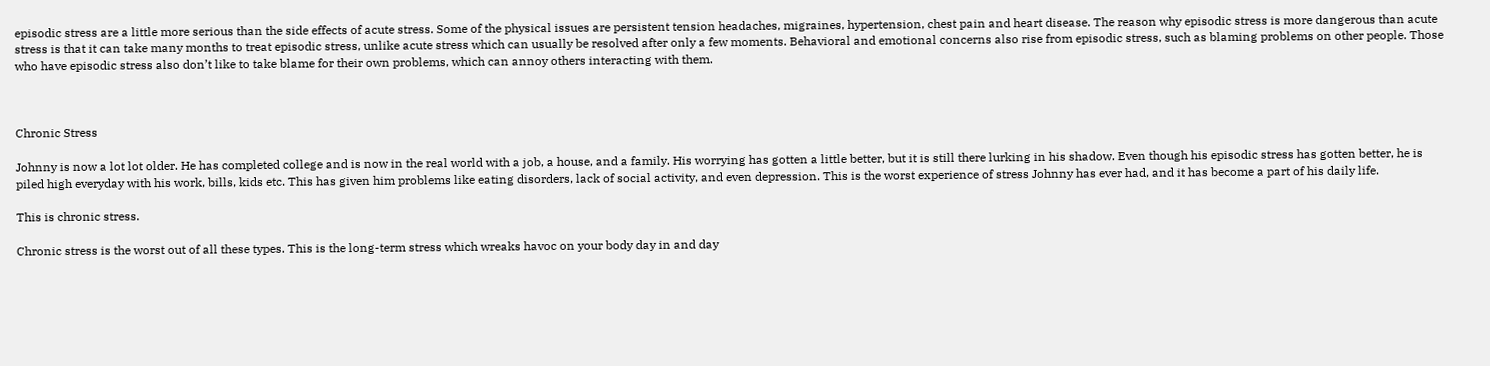episodic stress are a little more serious than the side effects of acute stress. Some of the physical issues are persistent tension headaches, migraines, hypertension, chest pain and heart disease. The reason why episodic stress is more dangerous than acute stress is that it can take many months to treat episodic stress, unlike acute stress which can usually be resolved after only a few moments. Behavioral and emotional concerns also rise from episodic stress, such as blaming problems on other people. Those who have episodic stress also don’t like to take blame for their own problems, which can annoy others interacting with them.



Chronic Stress

Johnny is now a lot lot older. He has completed college and is now in the real world with a job, a house, and a family. His worrying has gotten a little better, but it is still there lurking in his shadow. Even though his episodic stress has gotten better, he is piled high everyday with his work, bills, kids etc. This has given him problems like eating disorders, lack of social activity, and even depression. This is the worst experience of stress Johnny has ever had, and it has become a part of his daily life.

This is chronic stress.

Chronic stress is the worst out of all these types. This is the long-term stress which wreaks havoc on your body day in and day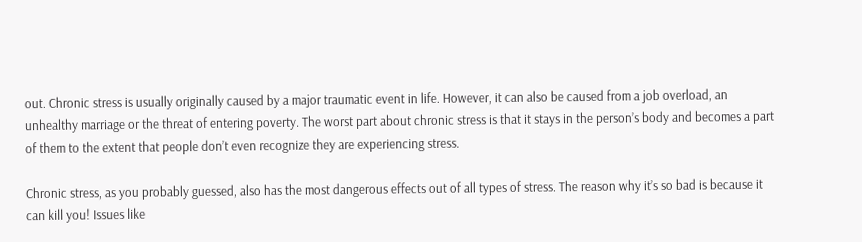out. Chronic stress is usually originally caused by a major traumatic event in life. However, it can also be caused from a job overload, an unhealthy marriage or the threat of entering poverty. The worst part about chronic stress is that it stays in the person’s body and becomes a part of them to the extent that people don’t even recognize they are experiencing stress.

Chronic stress, as you probably guessed, also has the most dangerous effects out of all types of stress. The reason why it’s so bad is because it can kill you! Issues like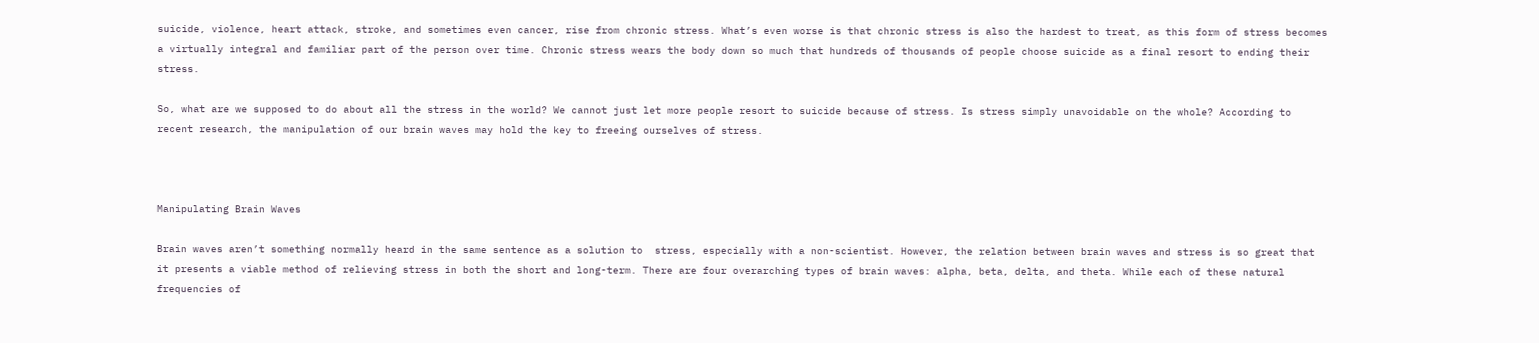suicide, violence, heart attack, stroke, and sometimes even cancer, rise from chronic stress. What’s even worse is that chronic stress is also the hardest to treat, as this form of stress becomes a virtually integral and familiar part of the person over time. Chronic stress wears the body down so much that hundreds of thousands of people choose suicide as a final resort to ending their stress.

So, what are we supposed to do about all the stress in the world? We cannot just let more people resort to suicide because of stress. Is stress simply unavoidable on the whole? According to recent research, the manipulation of our brain waves may hold the key to freeing ourselves of stress.



Manipulating Brain Waves

Brain waves aren’t something normally heard in the same sentence as a solution to  stress, especially with a non-scientist. However, the relation between brain waves and stress is so great that it presents a viable method of relieving stress in both the short and long-term. There are four overarching types of brain waves: alpha, beta, delta, and theta. While each of these natural frequencies of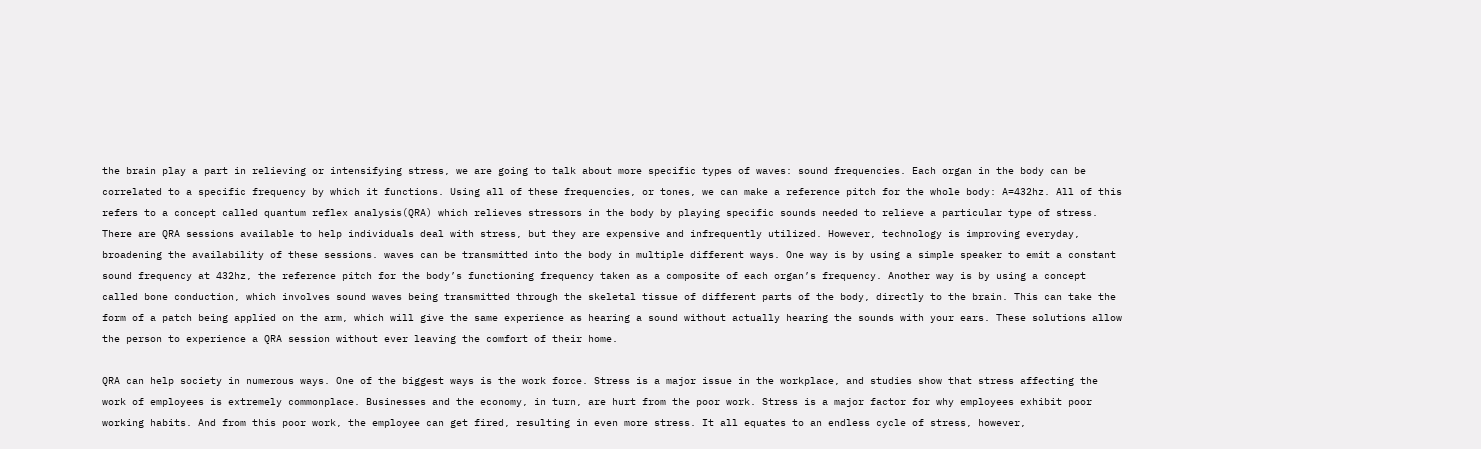the brain play a part in relieving or intensifying stress, we are going to talk about more specific types of waves: sound frequencies. Each organ in the body can be correlated to a specific frequency by which it functions. Using all of these frequencies, or tones, we can make a reference pitch for the whole body: A=432hz. All of this refers to a concept called quantum reflex analysis(QRA) which relieves stressors in the body by playing specific sounds needed to relieve a particular type of stress. There are QRA sessions available to help individuals deal with stress, but they are expensive and infrequently utilized. However, technology is improving everyday, broadening the availability of these sessions. waves can be transmitted into the body in multiple different ways. One way is by using a simple speaker to emit a constant sound frequency at 432hz, the reference pitch for the body’s functioning frequency taken as a composite of each organ’s frequency. Another way is by using a concept called bone conduction, which involves sound waves being transmitted through the skeletal tissue of different parts of the body, directly to the brain. This can take the form of a patch being applied on the arm, which will give the same experience as hearing a sound without actually hearing the sounds with your ears. These solutions allow the person to experience a QRA session without ever leaving the comfort of their home.

QRA can help society in numerous ways. One of the biggest ways is the work force. Stress is a major issue in the workplace, and studies show that stress affecting the work of employees is extremely commonplace. Businesses and the economy, in turn, are hurt from the poor work. Stress is a major factor for why employees exhibit poor working habits. And from this poor work, the employee can get fired, resulting in even more stress. It all equates to an endless cycle of stress, however,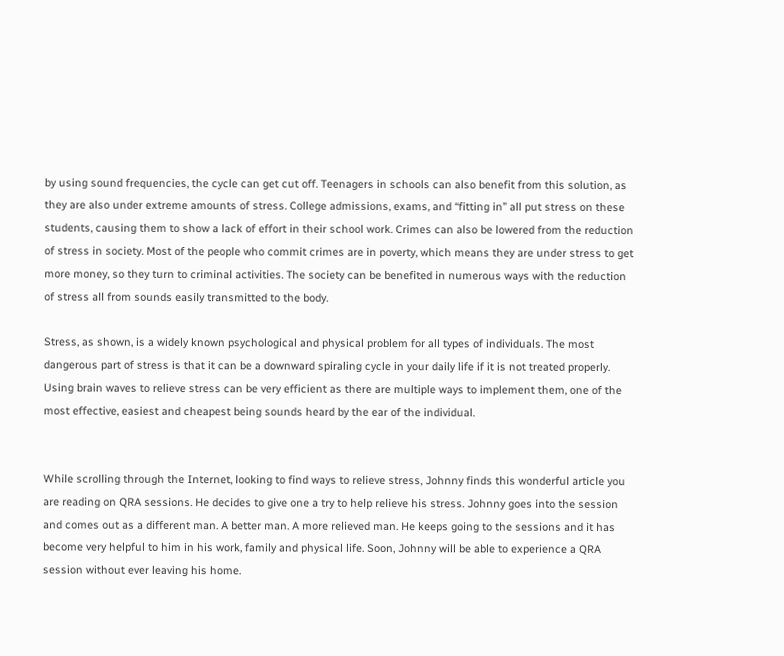by using sound frequencies, the cycle can get cut off. Teenagers in schools can also benefit from this solution, as they are also under extreme amounts of stress. College admissions, exams, and “fitting in” all put stress on these students, causing them to show a lack of effort in their school work. Crimes can also be lowered from the reduction of stress in society. Most of the people who commit crimes are in poverty, which means they are under stress to get more money, so they turn to criminal activities. The society can be benefited in numerous ways with the reduction of stress all from sounds easily transmitted to the body.

Stress, as shown, is a widely known psychological and physical problem for all types of individuals. The most dangerous part of stress is that it can be a downward spiraling cycle in your daily life if it is not treated properly. Using brain waves to relieve stress can be very efficient as there are multiple ways to implement them, one of the most effective, easiest and cheapest being sounds heard by the ear of the individual.


While scrolling through the Internet, looking to find ways to relieve stress, Johnny finds this wonderful article you are reading on QRA sessions. He decides to give one a try to help relieve his stress. Johnny goes into the session and comes out as a different man. A better man. A more relieved man. He keeps going to the sessions and it has become very helpful to him in his work, family and physical life. Soon, Johnny will be able to experience a QRA session without ever leaving his home.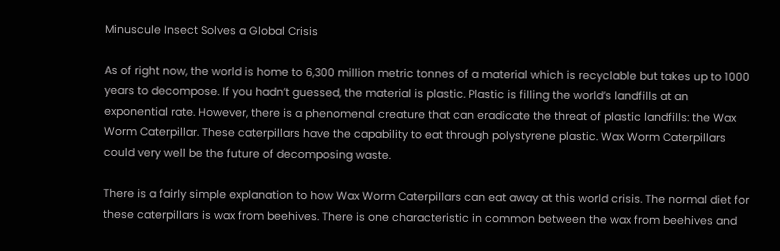Minuscule Insect Solves a Global Crisis

As of right now, the world is home to 6,300 million metric tonnes of a material which is recyclable but takes up to 1000 years to decompose. If you hadn’t guessed, the material is plastic. Plastic is filling the world’s landfills at an exponential rate. However, there is a phenomenal creature that can eradicate the threat of plastic landfills: the Wax Worm Caterpillar. These caterpillars have the capability to eat through polystyrene plastic. Wax Worm Caterpillars could very well be the future of decomposing waste.

There is a fairly simple explanation to how Wax Worm Caterpillars can eat away at this world crisis. The normal diet for these caterpillars is wax from beehives. There is one characteristic in common between the wax from beehives and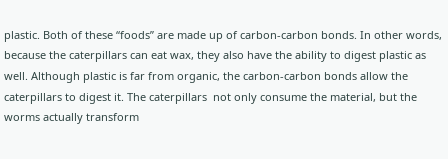plastic. Both of these “foods” are made up of carbon-carbon bonds. In other words, because the caterpillars can eat wax, they also have the ability to digest plastic as well. Although plastic is far from organic, the carbon-carbon bonds allow the caterpillars to digest it. The caterpillars  not only consume the material, but the worms actually transform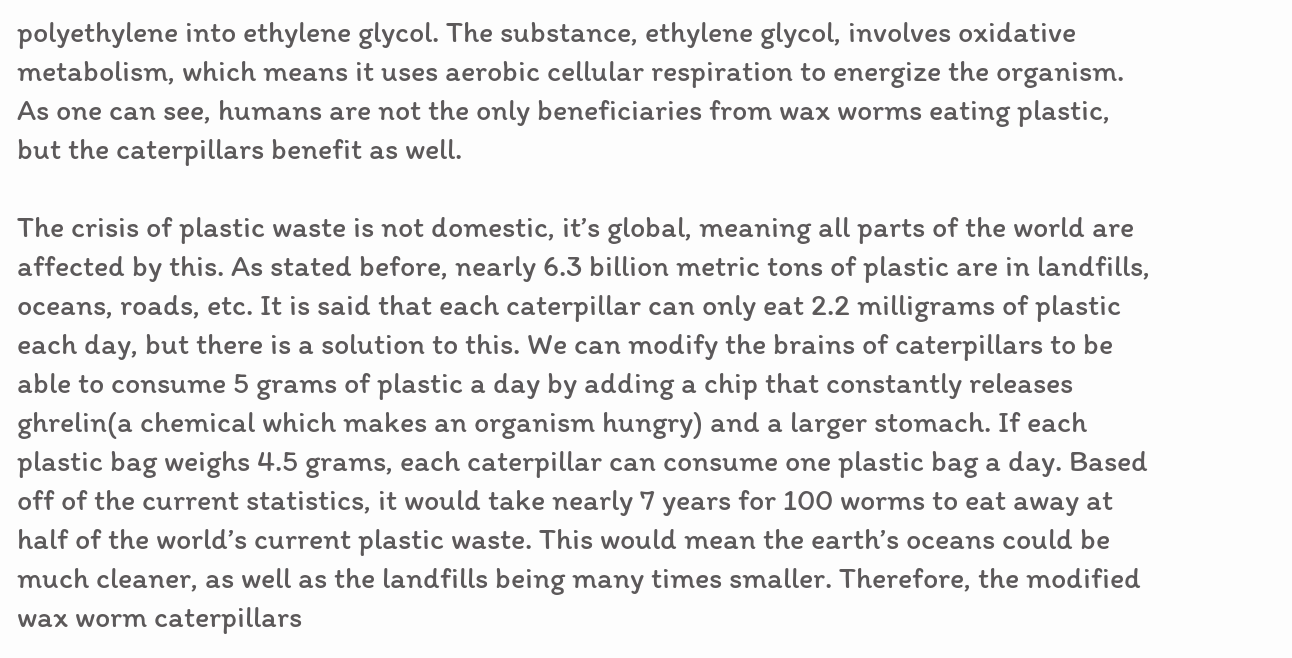polyethylene into ethylene glycol. The substance, ethylene glycol, involves oxidative metabolism, which means it uses aerobic cellular respiration to energize the organism. As one can see, humans are not the only beneficiaries from wax worms eating plastic, but the caterpillars benefit as well.

The crisis of plastic waste is not domestic, it’s global, meaning all parts of the world are affected by this. As stated before, nearly 6.3 billion metric tons of plastic are in landfills, oceans, roads, etc. It is said that each caterpillar can only eat 2.2 milligrams of plastic each day, but there is a solution to this. We can modify the brains of caterpillars to be able to consume 5 grams of plastic a day by adding a chip that constantly releases ghrelin(a chemical which makes an organism hungry) and a larger stomach. If each plastic bag weighs 4.5 grams, each caterpillar can consume one plastic bag a day. Based off of the current statistics, it would take nearly 7 years for 100 worms to eat away at half of the world’s current plastic waste. This would mean the earth’s oceans could be much cleaner, as well as the landfills being many times smaller. Therefore, the modified wax worm caterpillars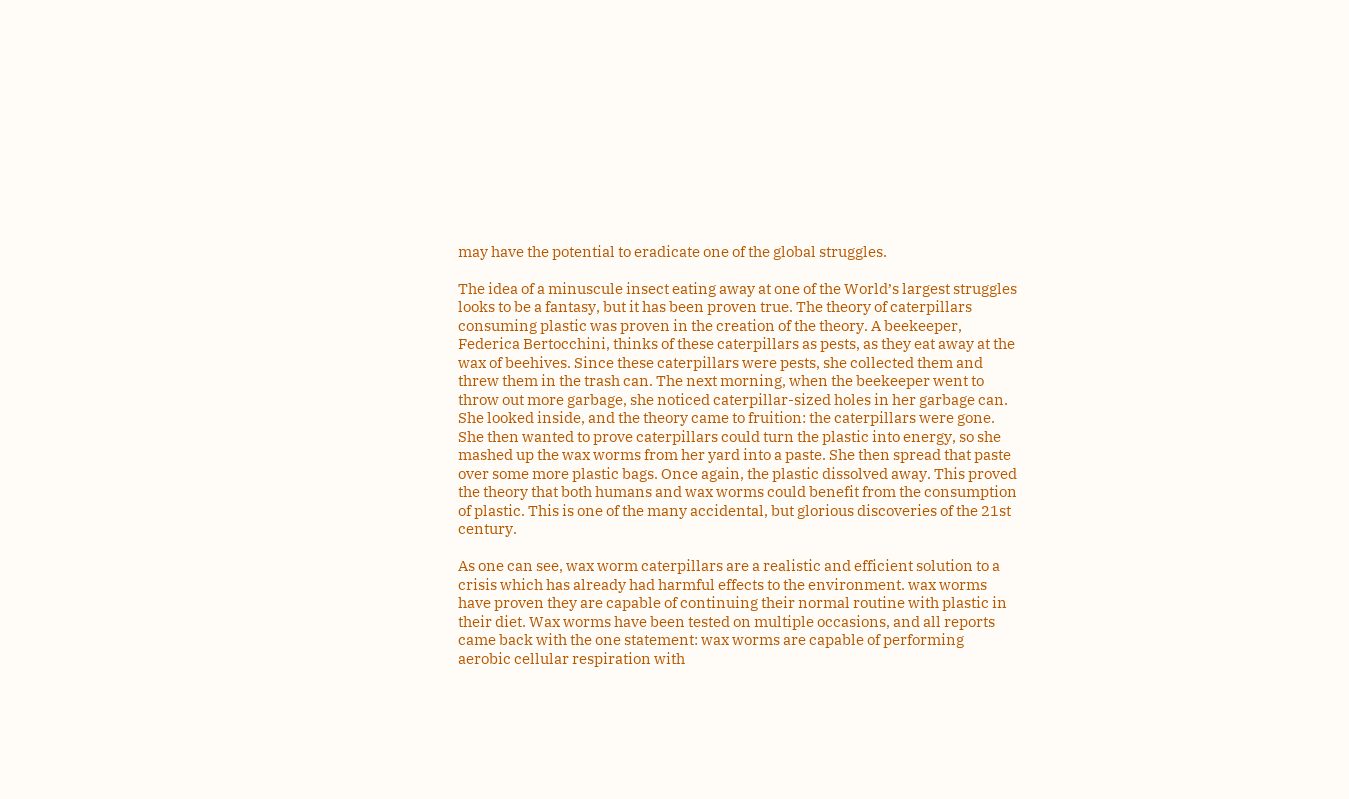may have the potential to eradicate one of the global struggles.

The idea of a minuscule insect eating away at one of the World’s largest struggles looks to be a fantasy, but it has been proven true. The theory of caterpillars consuming plastic was proven in the creation of the theory. A beekeeper, Federica Bertocchini, thinks of these caterpillars as pests, as they eat away at the wax of beehives. Since these caterpillars were pests, she collected them and threw them in the trash can. The next morning, when the beekeeper went to throw out more garbage, she noticed caterpillar-sized holes in her garbage can. She looked inside, and the theory came to fruition: the caterpillars were gone. She then wanted to prove caterpillars could turn the plastic into energy, so she mashed up the wax worms from her yard into a paste. She then spread that paste over some more plastic bags. Once again, the plastic dissolved away. This proved the theory that both humans and wax worms could benefit from the consumption of plastic. This is one of the many accidental, but glorious discoveries of the 21st century.

As one can see, wax worm caterpillars are a realistic and efficient solution to a crisis which has already had harmful effects to the environment. wax worms have proven they are capable of continuing their normal routine with plastic in their diet. Wax worms have been tested on multiple occasions, and all reports came back with the one statement: wax worms are capable of performing aerobic cellular respiration with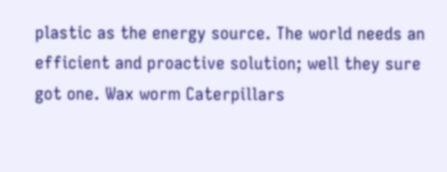plastic as the energy source. The world needs an efficient and proactive solution; well they sure got one. Wax worm Caterpillars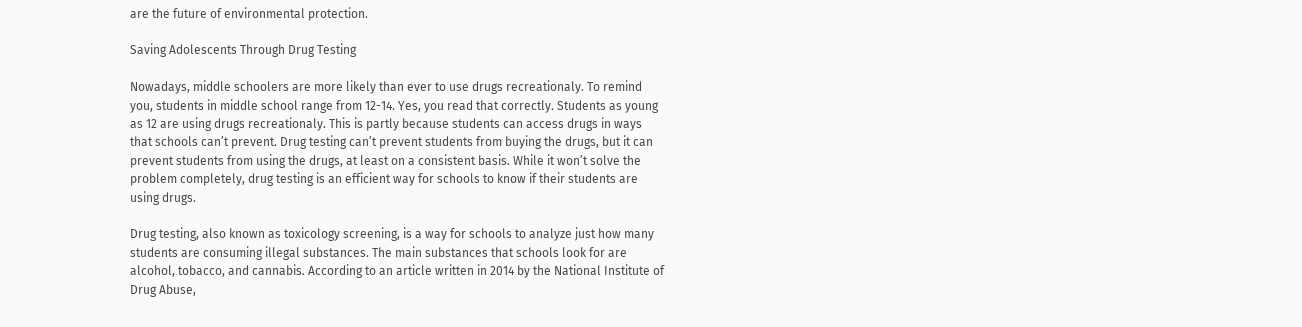are the future of environmental protection.

Saving Adolescents Through Drug Testing

Nowadays, middle schoolers are more likely than ever to use drugs recreationaly. To remind you, students in middle school range from 12-14. Yes, you read that correctly. Students as young as 12 are using drugs recreationaly. This is partly because students can access drugs in ways that schools can’t prevent. Drug testing can’t prevent students from buying the drugs, but it can prevent students from using the drugs, at least on a consistent basis. While it won’t solve the problem completely, drug testing is an efficient way for schools to know if their students are using drugs.

Drug testing, also known as toxicology screening, is a way for schools to analyze just how many students are consuming illegal substances. The main substances that schools look for are alcohol, tobacco, and cannabis. According to an article written in 2014 by the National Institute of Drug Abuse,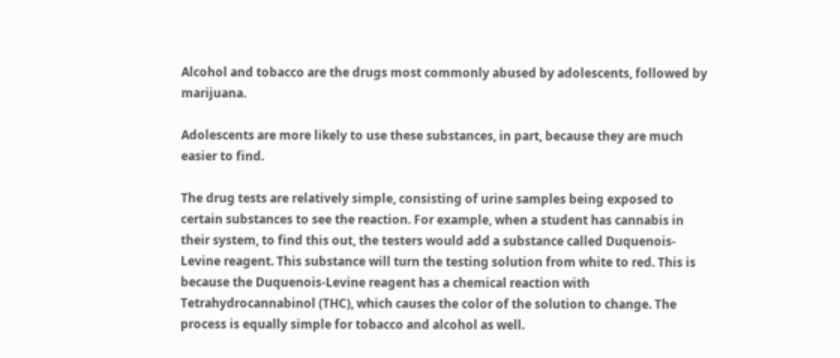Alcohol and tobacco are the drugs most commonly abused by adolescents, followed by marijuana.

Adolescents are more likely to use these substances, in part, because they are much easier to find.

The drug tests are relatively simple, consisting of urine samples being exposed to certain substances to see the reaction. For example, when a student has cannabis in their system, to find this out, the testers would add a substance called Duquenois-Levine reagent. This substance will turn the testing solution from white to red. This is because the Duquenois-Levine reagent has a chemical reaction with Tetrahydrocannabinol (THC), which causes the color of the solution to change. The process is equally simple for tobacco and alcohol as well.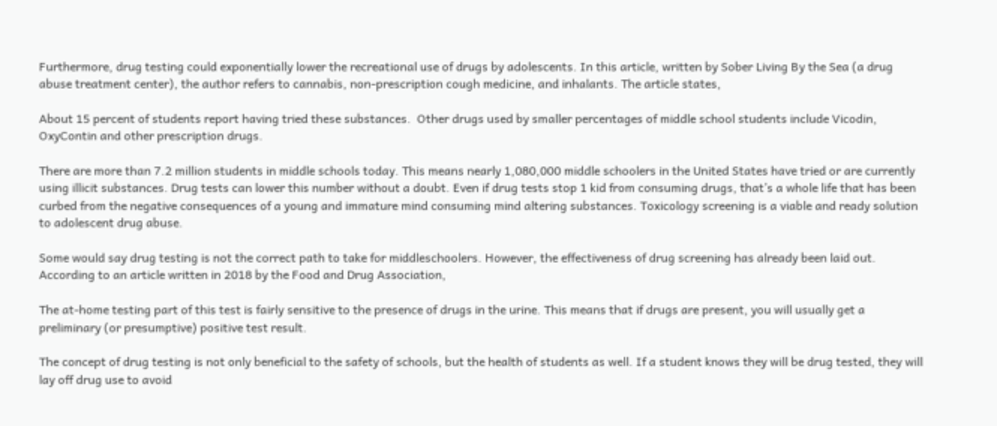Furthermore, drug testing could exponentially lower the recreational use of drugs by adolescents. In this article, written by Sober Living By the Sea (a drug abuse treatment center), the author refers to cannabis, non-prescription cough medicine, and inhalants. The article states,

About 15 percent of students report having tried these substances.  Other drugs used by smaller percentages of middle school students include Vicodin, OxyContin and other prescription drugs.

There are more than 7.2 million students in middle schools today. This means nearly 1,080,000 middle schoolers in the United States have tried or are currently using illicit substances. Drug tests can lower this number without a doubt. Even if drug tests stop 1 kid from consuming drugs, that’s a whole life that has been curbed from the negative consequences of a young and immature mind consuming mind altering substances. Toxicology screening is a viable and ready solution to adolescent drug abuse.

Some would say drug testing is not the correct path to take for middleschoolers. However, the effectiveness of drug screening has already been laid out. According to an article written in 2018 by the Food and Drug Association,

The at-home testing part of this test is fairly sensitive to the presence of drugs in the urine. This means that if drugs are present, you will usually get a preliminary (or presumptive) positive test result.

The concept of drug testing is not only beneficial to the safety of schools, but the health of students as well. If a student knows they will be drug tested, they will lay off drug use to avoid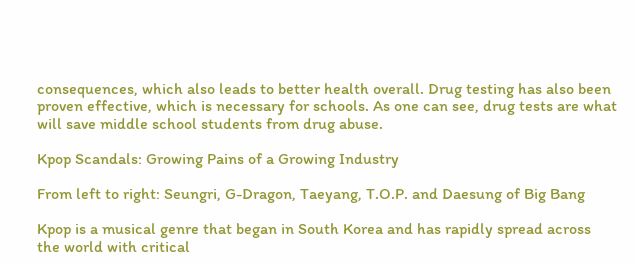consequences, which also leads to better health overall. Drug testing has also been proven effective, which is necessary for schools. As one can see, drug tests are what will save middle school students from drug abuse.

Kpop Scandals: Growing Pains of a Growing Industry

From left to right: Seungri, G-Dragon, Taeyang, T.O.P. and Daesung of Big Bang

Kpop is a musical genre that began in South Korea and has rapidly spread across the world with critical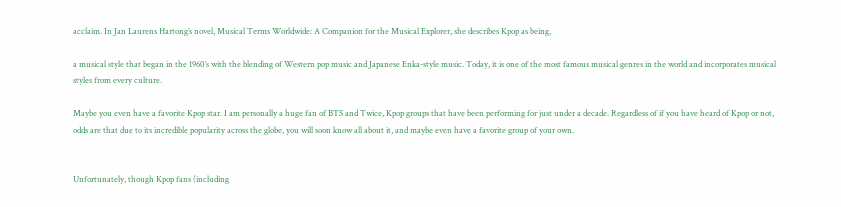acclaim. In Jan Laurens Hartong’s novel, Musical Terms Worldwide: A Companion for the Musical Explorer, she describes Kpop as being,

a musical style that began in the 1960’s with the blending of Western pop music and Japanese Enka-style music. Today, it is one of the most famous musical genres in the world and incorporates musical styles from every culture.

Maybe you even have a favorite Kpop star. I am personally a huge fan of BTS and Twice, Kpop groups that have been performing for just under a decade. Regardless of if you have heard of Kpop or not, odds are that due to its incredible popularity across the globe, you will soon know all about it, and maybe even have a favorite group of your own.


Unfortunately, though Kpop fans (including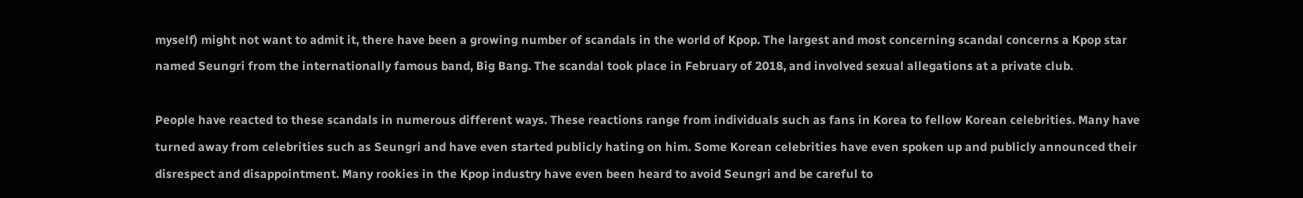myself) might not want to admit it, there have been a growing number of scandals in the world of Kpop. The largest and most concerning scandal concerns a Kpop star named Seungri from the internationally famous band, Big Bang. The scandal took place in February of 2018, and involved sexual allegations at a private club.

People have reacted to these scandals in numerous different ways. These reactions range from individuals such as fans in Korea to fellow Korean celebrities. Many have turned away from celebrities such as Seungri and have even started publicly hating on him. Some Korean celebrities have even spoken up and publicly announced their disrespect and disappointment. Many rookies in the Kpop industry have even been heard to avoid Seungri and be careful to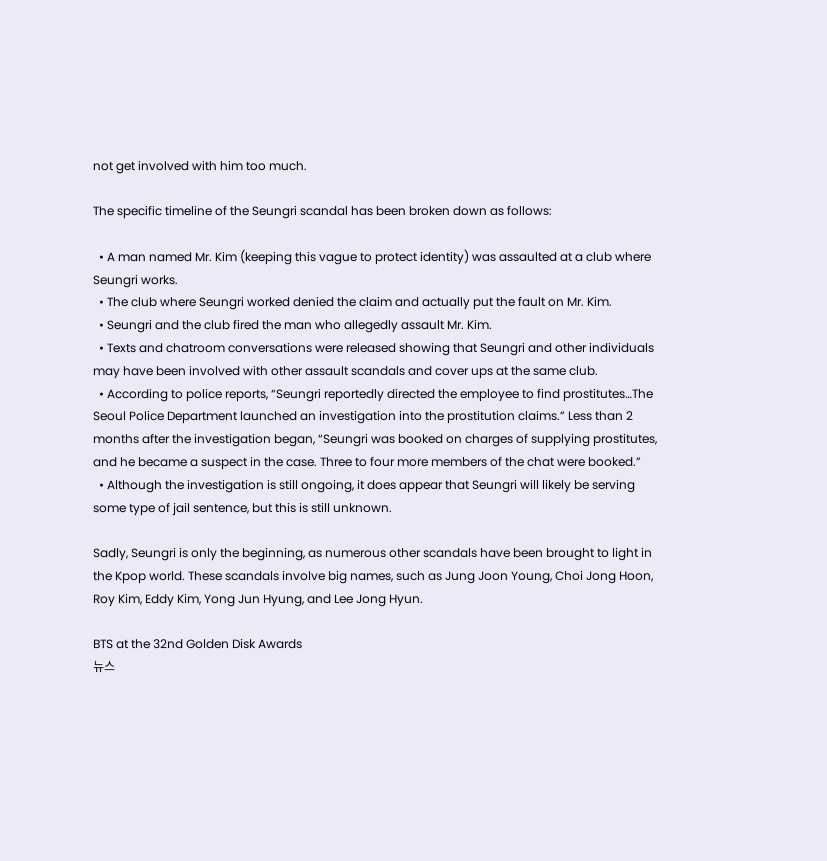not get involved with him too much.

The specific timeline of the Seungri scandal has been broken down as follows:

  • A man named Mr. Kim (keeping this vague to protect identity) was assaulted at a club where Seungri works.
  • The club where Seungri worked denied the claim and actually put the fault on Mr. Kim.
  • Seungri and the club fired the man who allegedly assault Mr. Kim.
  • Texts and chatroom conversations were released showing that Seungri and other individuals may have been involved with other assault scandals and cover ups at the same club.
  • According to police reports, “Seungri reportedly directed the employee to find prostitutes…The Seoul Police Department launched an investigation into the prostitution claims.” Less than 2 months after the investigation began, “Seungri was booked on charges of supplying prostitutes, and he became a suspect in the case. Three to four more members of the chat were booked.”
  • Although the investigation is still ongoing, it does appear that Seungri will likely be serving some type of jail sentence, but this is still unknown.

Sadly, Seungri is only the beginning, as numerous other scandals have been brought to light in the Kpop world. These scandals involve big names, such as Jung Joon Young, Choi Jong Hoon, Roy Kim, Eddy Kim, Yong Jun Hyung, and Lee Jong Hyun.

BTS at the 32nd Golden Disk Awards
뉴스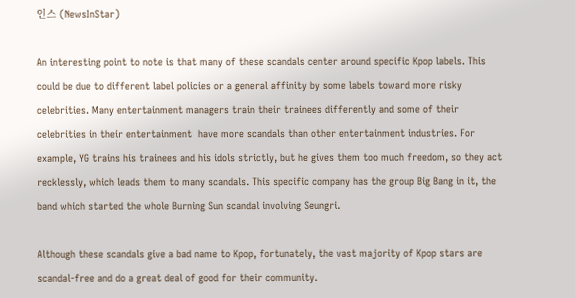인스 (NewsInStar)

An interesting point to note is that many of these scandals center around specific Kpop labels. This could be due to different label policies or a general affinity by some labels toward more risky celebrities. Many entertainment managers train their trainees differently and some of their celebrities in their entertainment  have more scandals than other entertainment industries. For example, YG trains his trainees and his idols strictly, but he gives them too much freedom, so they act recklessly, which leads them to many scandals. This specific company has the group Big Bang in it, the band which started the whole Burning Sun scandal involving Seungri.

Although these scandals give a bad name to Kpop, fortunately, the vast majority of Kpop stars are scandal-free and do a great deal of good for their community.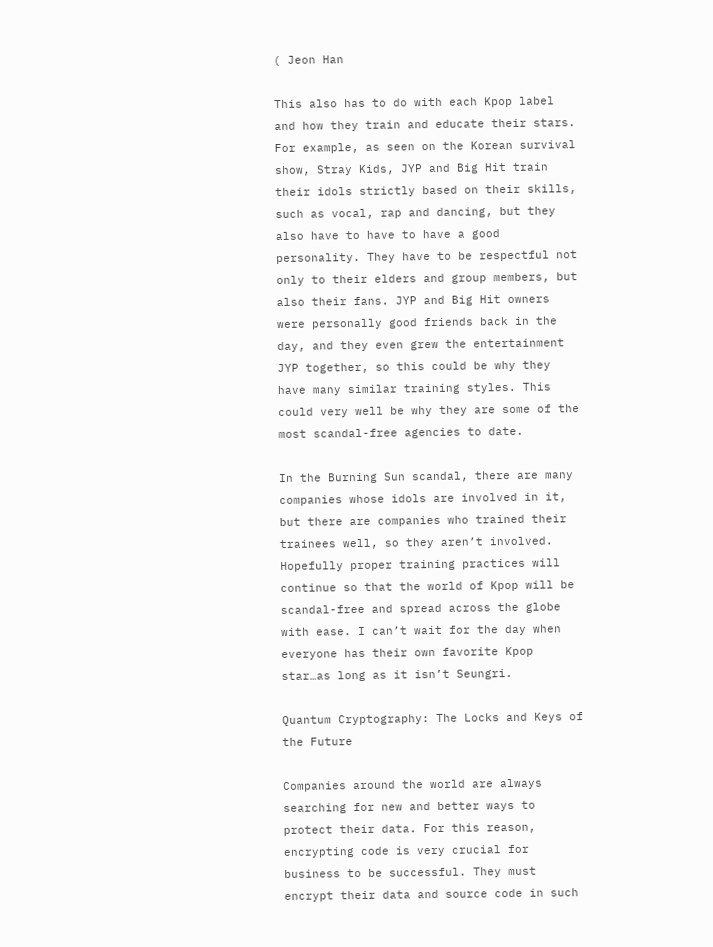( Jeon Han

This also has to do with each Kpop label and how they train and educate their stars. For example, as seen on the Korean survival show, Stray Kids, JYP and Big Hit train their idols strictly based on their skills, such as vocal, rap and dancing, but they also have to have to have a good personality. They have to be respectful not only to their elders and group members, but also their fans. JYP and Big Hit owners were personally good friends back in the day, and they even grew the entertainment JYP together, so this could be why they have many similar training styles. This could very well be why they are some of the most scandal-free agencies to date.

In the Burning Sun scandal, there are many companies whose idols are involved in it, but there are companies who trained their trainees well, so they aren’t involved. Hopefully proper training practices will continue so that the world of Kpop will be scandal-free and spread across the globe with ease. I can’t wait for the day when everyone has their own favorite Kpop star…as long as it isn’t Seungri.

Quantum Cryptography: The Locks and Keys of the Future

Companies around the world are always searching for new and better ways to protect their data. For this reason, encrypting code is very crucial for business to be successful. They must encrypt their data and source code in such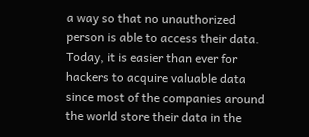a way so that no unauthorized person is able to access their data. Today, it is easier than ever for hackers to acquire valuable data since most of the companies around the world store their data in the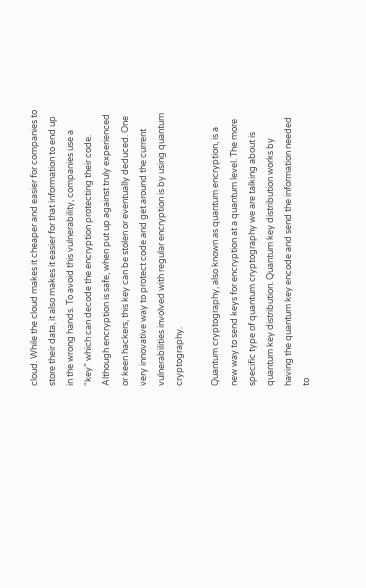cloud. While the cloud makes it cheaper and easier for companies to store their data, it also makes it easier for that information to end up in the wrong hands. To avoid this vulnerability, companies use a “key” which can decode the encryption protecting their code. Although encryption is safe, when put up against truly experienced or keen hackers, this key can be stolen or eventually deduced. One very innovative way to protect code and get around the current vulnerabilities involved with regular encryption is by using quantum cryptography.

Quantum cryptography, also known as quantum encryption, is a new way to send keys for encryption at a quantum level. The more specific type of quantum cryptography we are talking about is quantum key distribution. Quantum key distribution works by having the quantum key encode and send the information needed to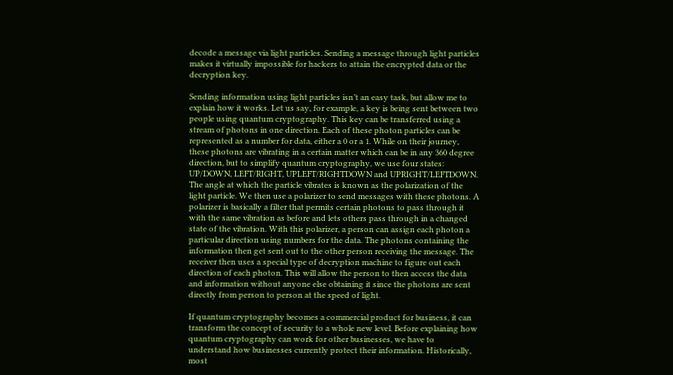decode a message via light particles. Sending a message through light particles makes it virtually impossible for hackers to attain the encrypted data or the decryption key.

Sending information using light particles isn’t an easy task, but allow me to explain how it works. Let us say, for example, a key is being sent between two people using quantum cryptography. This key can be transferred using a stream of photons in one direction. Each of these photon particles can be represented as a number for data, either a 0 or a 1. While on their journey, these photons are vibrating in a certain matter which can be in any 360 degree direction, but to simplify quantum cryptography, we use four states: UP/DOWN, LEFT/RIGHT, UPLEFT/RIGHTDOWN and UPRIGHT/LEFTDOWN. The angle at which the particle vibrates is known as the polarization of the light particle. We then use a polarizer to send messages with these photons. A polarizer is basically a filter that permits certain photons to pass through it with the same vibration as before and lets others pass through in a changed state of the vibration. With this polarizer, a person can assign each photon a particular direction using numbers for the data. The photons containing the information then get sent out to the other person receiving the message. The receiver then uses a special type of decryption machine to figure out each direction of each photon. This will allow the person to then access the data and information without anyone else obtaining it since the photons are sent directly from person to person at the speed of light.

If quantum cryptography becomes a commercial product for business, it can transform the concept of security to a whole new level. Before explaining how quantum cryptography can work for other businesses, we have to understand how businesses currently protect their information. Historically, most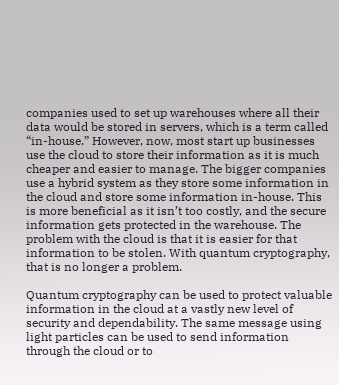companies used to set up warehouses where all their data would be stored in servers, which is a term called “in-house.” However, now, most start up businesses use the cloud to store their information as it is much cheaper and easier to manage. The bigger companies use a hybrid system as they store some information in the cloud and store some information in-house. This is more beneficial as it isn’t too costly, and the secure information gets protected in the warehouse. The problem with the cloud is that it is easier for that information to be stolen. With quantum cryptography, that is no longer a problem.

Quantum cryptography can be used to protect valuable information in the cloud at a vastly new level of security and dependability. The same message using light particles can be used to send information through the cloud or to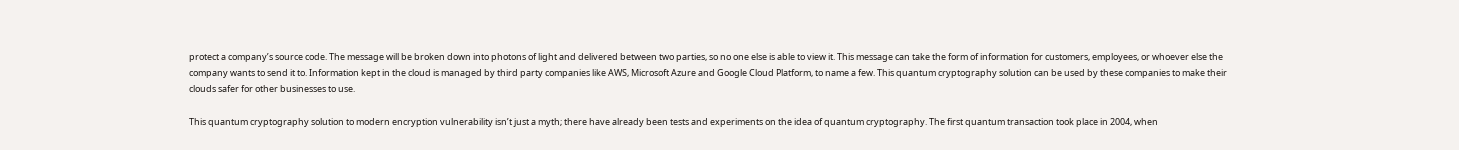protect a company’s source code. The message will be broken down into photons of light and delivered between two parties, so no one else is able to view it. This message can take the form of information for customers, employees, or whoever else the company wants to send it to. Information kept in the cloud is managed by third party companies like AWS, Microsoft Azure and Google Cloud Platform, to name a few. This quantum cryptography solution can be used by these companies to make their clouds safer for other businesses to use.

This quantum cryptography solution to modern encryption vulnerability isn’t just a myth; there have already been tests and experiments on the idea of quantum cryptography. The first quantum transaction took place in 2004, when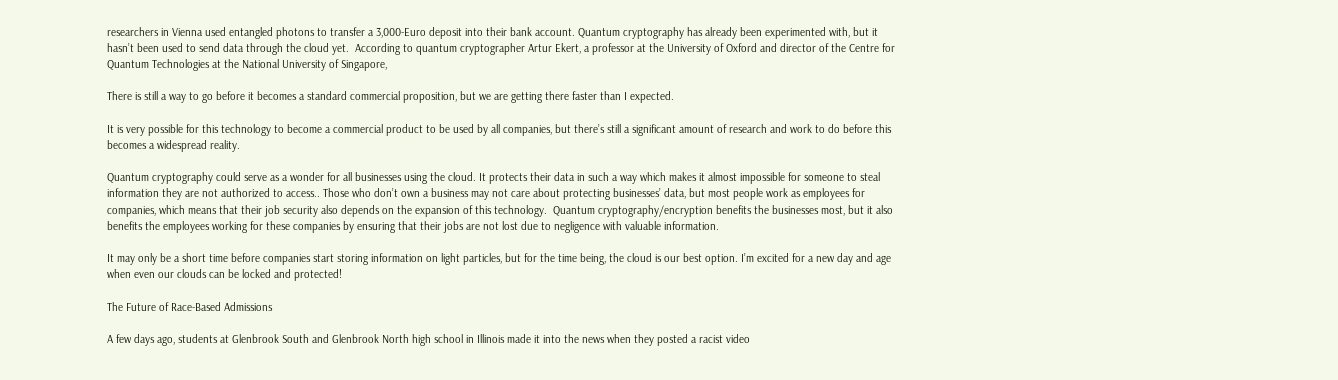researchers in Vienna used entangled photons to transfer a 3,000-Euro deposit into their bank account. Quantum cryptography has already been experimented with, but it hasn’t been used to send data through the cloud yet.  According to quantum cryptographer Artur Ekert, a professor at the University of Oxford and director of the Centre for Quantum Technologies at the National University of Singapore,

There is still a way to go before it becomes a standard commercial proposition, but we are getting there faster than I expected.

It is very possible for this technology to become a commercial product to be used by all companies, but there’s still a significant amount of research and work to do before this becomes a widespread reality.

Quantum cryptography could serve as a wonder for all businesses using the cloud. It protects their data in such a way which makes it almost impossible for someone to steal information they are not authorized to access.. Those who don’t own a business may not care about protecting businesses’ data, but most people work as employees for companies, which means that their job security also depends on the expansion of this technology.  Quantum cryptography/encryption benefits the businesses most, but it also benefits the employees working for these companies by ensuring that their jobs are not lost due to negligence with valuable information.

It may only be a short time before companies start storing information on light particles, but for the time being, the cloud is our best option. I’m excited for a new day and age when even our clouds can be locked and protected!

The Future of Race-Based Admissions

A few days ago, students at Glenbrook South and Glenbrook North high school in Illinois made it into the news when they posted a racist video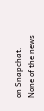on Snapchat. None of the news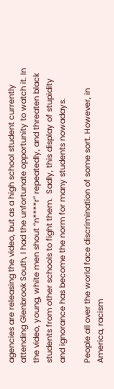agencies are releasing the video, but as a high school student currently attending Glenbrook South, I had the unfortunate opportunity to watch it. In the video, young, white men shout “n****r” repeatedly, and threaten black students from other schools to fight them.  Sadly, this display of stupidity and ignorance has become the norm for many students nowadays.

People all over the world face discrimination of some sort. However, in America, racism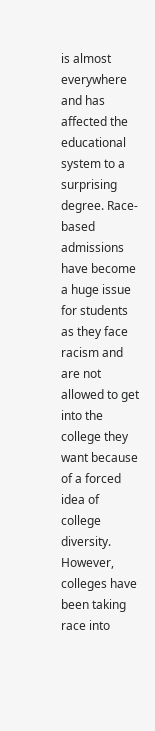is almost everywhere and has affected the educational system to a surprising degree. Race-based admissions have become a huge issue for students as they face racism and are not allowed to get into the college they want because of a forced idea of college diversity. However, colleges have been taking race into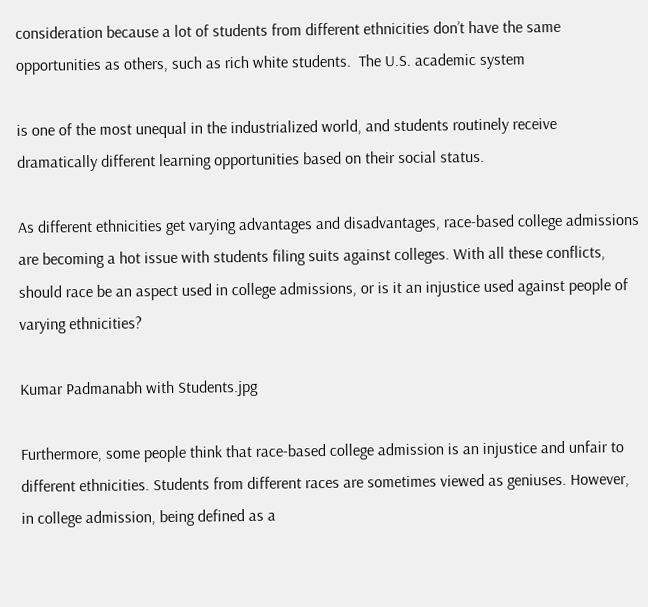consideration because a lot of students from different ethnicities don’t have the same opportunities as others, such as rich white students.  The U.S. academic system

is one of the most unequal in the industrialized world, and students routinely receive dramatically different learning opportunities based on their social status.

As different ethnicities get varying advantages and disadvantages, race-based college admissions are becoming a hot issue with students filing suits against colleges. With all these conflicts, should race be an aspect used in college admissions, or is it an injustice used against people of varying ethnicities?

Kumar Padmanabh with Students.jpg

Furthermore, some people think that race-based college admission is an injustice and unfair to different ethnicities. Students from different races are sometimes viewed as geniuses. However, in college admission, being defined as a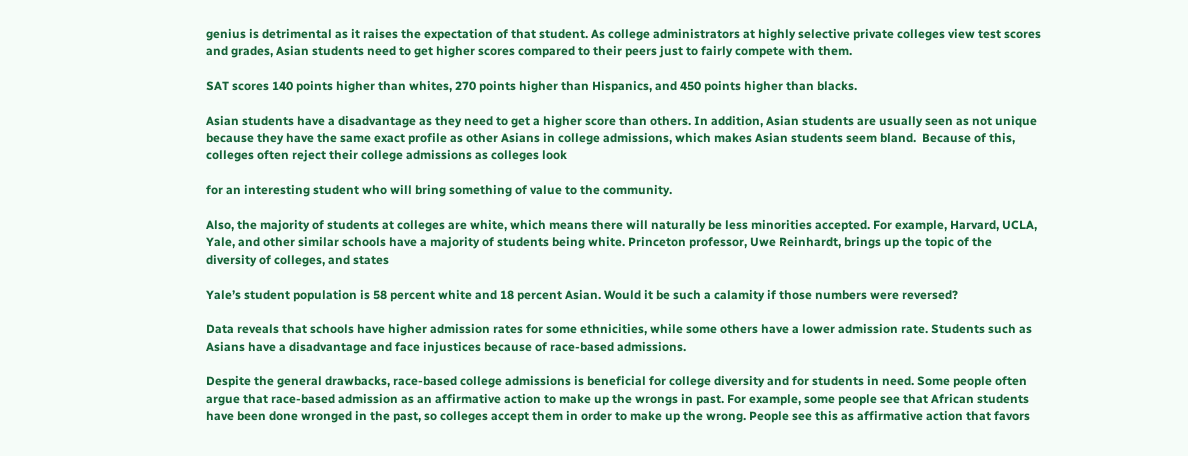genius is detrimental as it raises the expectation of that student. As college administrators at highly selective private colleges view test scores and grades, Asian students need to get higher scores compared to their peers just to fairly compete with them.

SAT scores 140 points higher than whites, 270 points higher than Hispanics, and 450 points higher than blacks.

Asian students have a disadvantage as they need to get a higher score than others. In addition, Asian students are usually seen as not unique because they have the same exact profile as other Asians in college admissions, which makes Asian students seem bland.  Because of this, colleges often reject their college admissions as colleges look

for an interesting student who will bring something of value to the community.

Also, the majority of students at colleges are white, which means there will naturally be less minorities accepted. For example, Harvard, UCLA, Yale, and other similar schools have a majority of students being white. Princeton professor, Uwe Reinhardt, brings up the topic of the diversity of colleges, and states

Yale’s student population is 58 percent white and 18 percent Asian. Would it be such a calamity if those numbers were reversed?

Data reveals that schools have higher admission rates for some ethnicities, while some others have a lower admission rate. Students such as Asians have a disadvantage and face injustices because of race-based admissions.

Despite the general drawbacks, race-based college admissions is beneficial for college diversity and for students in need. Some people often argue that race-based admission as an affirmative action to make up the wrongs in past. For example, some people see that African students have been done wronged in the past, so colleges accept them in order to make up the wrong. People see this as affirmative action that favors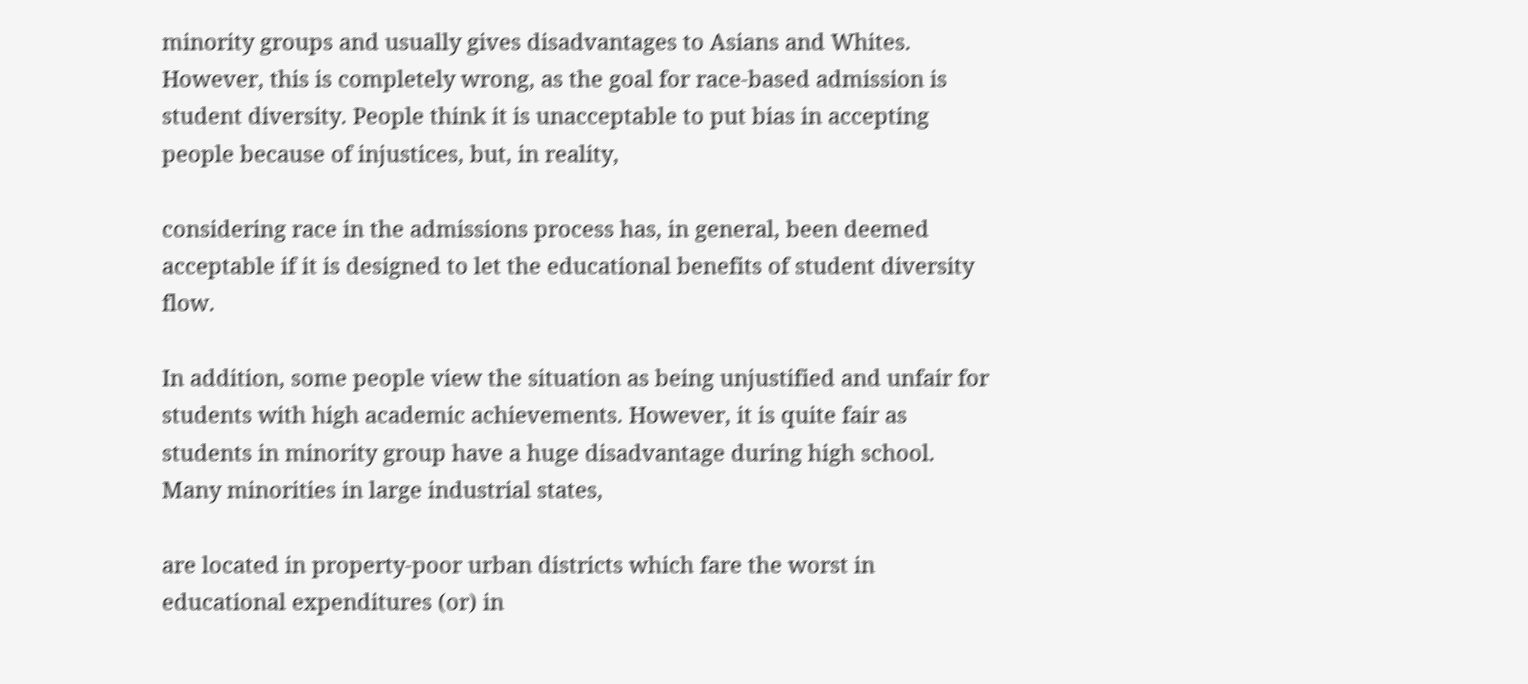minority groups and usually gives disadvantages to Asians and Whites. However, this is completely wrong, as the goal for race-based admission is student diversity. People think it is unacceptable to put bias in accepting people because of injustices, but, in reality,

considering race in the admissions process has, in general, been deemed acceptable if it is designed to let the educational benefits of student diversity flow.

In addition, some people view the situation as being unjustified and unfair for students with high academic achievements. However, it is quite fair as students in minority group have a huge disadvantage during high school. Many minorities in large industrial states,

are located in property-poor urban districts which fare the worst in educational expenditures (or) in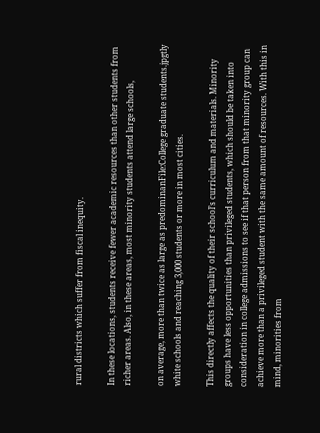rural districts which suffer from fiscal inequity.

In these locations, students receive fewer academic resources than other students from richer areas. Also, in these areas, most minority students attend large schools,

on average, more than twice as large as predominanFile:College graduate students.jpgtly white schools and reaching 3,000 students or more in most cities.

This directly affects the quality of their school’s curriculum and materials. Minority groups have less opportunities than privileged students, which should be taken into consideration in college admissions to see if that person from that minority group can achieve more than a privileged student with the same amount of resources. With this in mind, minorities from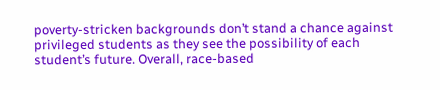poverty-stricken backgrounds don’t stand a chance against privileged students as they see the possibility of each student’s future. Overall, race-based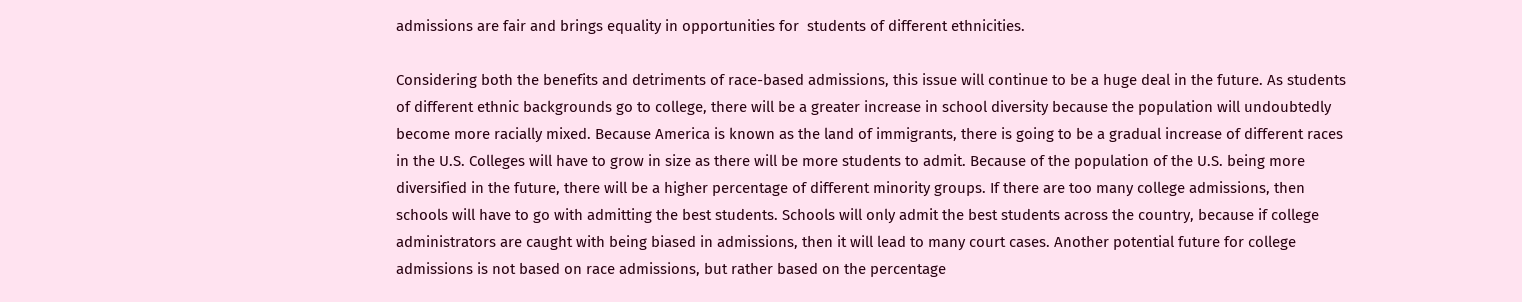admissions are fair and brings equality in opportunities for  students of different ethnicities.

Considering both the benefits and detriments of race-based admissions, this issue will continue to be a huge deal in the future. As students of different ethnic backgrounds go to college, there will be a greater increase in school diversity because the population will undoubtedly become more racially mixed. Because America is known as the land of immigrants, there is going to be a gradual increase of different races in the U.S. Colleges will have to grow in size as there will be more students to admit. Because of the population of the U.S. being more diversified in the future, there will be a higher percentage of different minority groups. If there are too many college admissions, then schools will have to go with admitting the best students. Schools will only admit the best students across the country, because if college administrators are caught with being biased in admissions, then it will lead to many court cases. Another potential future for college admissions is not based on race admissions, but rather based on the percentage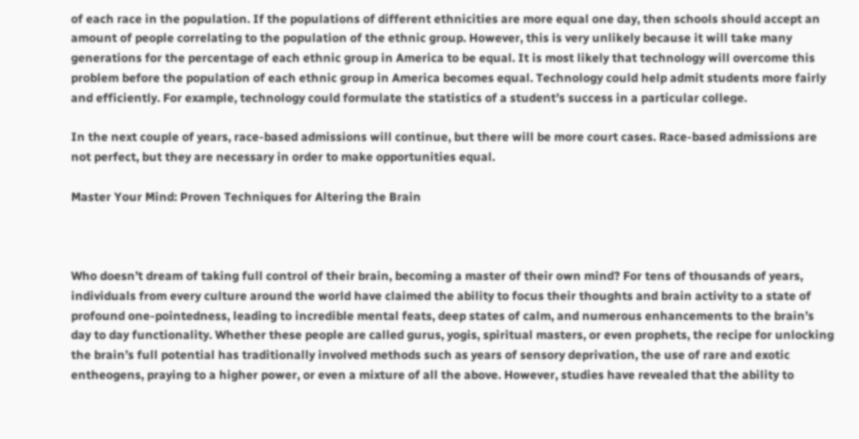of each race in the population. If the populations of different ethnicities are more equal one day, then schools should accept an amount of people correlating to the population of the ethnic group. However, this is very unlikely because it will take many generations for the percentage of each ethnic group in America to be equal. It is most likely that technology will overcome this problem before the population of each ethnic group in America becomes equal. Technology could help admit students more fairly and efficiently. For example, technology could formulate the statistics of a student’s success in a particular college.

In the next couple of years, race-based admissions will continue, but there will be more court cases. Race-based admissions are not perfect, but they are necessary in order to make opportunities equal.

Master Your Mind: Proven Techniques for Altering the Brain



Who doesn’t dream of taking full control of their brain, becoming a master of their own mind? For tens of thousands of years, individuals from every culture around the world have claimed the ability to focus their thoughts and brain activity to a state of profound one-pointedness, leading to incredible mental feats, deep states of calm, and numerous enhancements to the brain’s day to day functionality. Whether these people are called gurus, yogis, spiritual masters, or even prophets, the recipe for unlocking the brain’s full potential has traditionally involved methods such as years of sensory deprivation, the use of rare and exotic entheogens, praying to a higher power, or even a mixture of all the above. However, studies have revealed that the ability to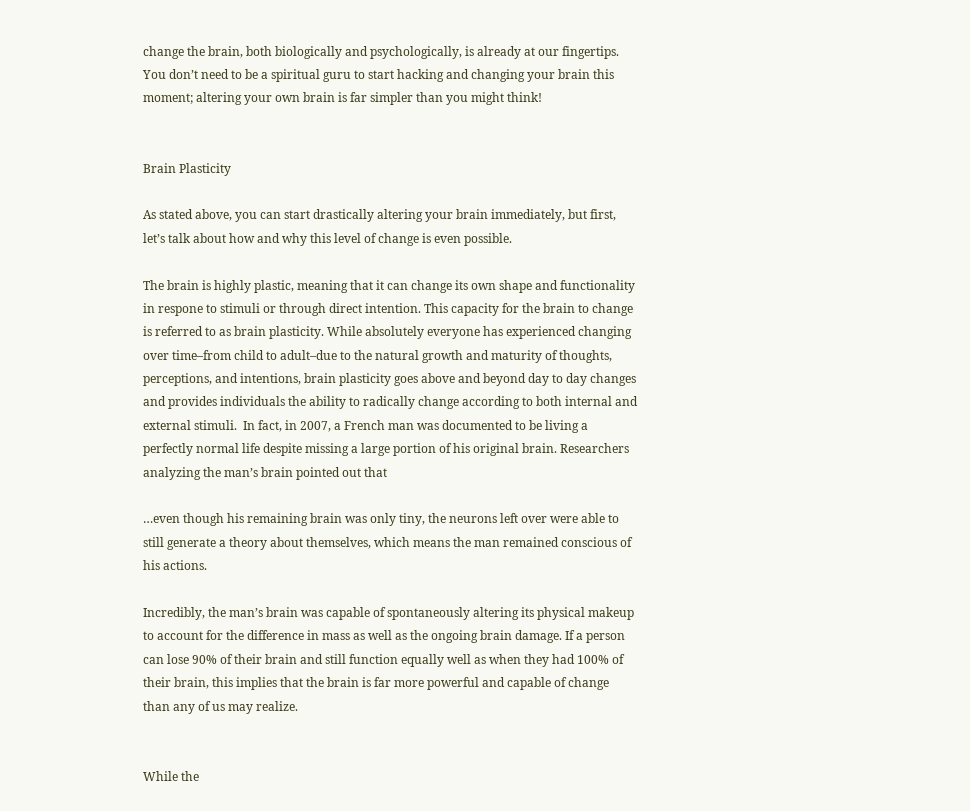change the brain, both biologically and psychologically, is already at our fingertips. You don’t need to be a spiritual guru to start hacking and changing your brain this moment; altering your own brain is far simpler than you might think!


Brain Plasticity

As stated above, you can start drastically altering your brain immediately, but first, let’s talk about how and why this level of change is even possible.

The brain is highly plastic, meaning that it can change its own shape and functionality in respone to stimuli or through direct intention. This capacity for the brain to change is referred to as brain plasticity. While absolutely everyone has experienced changing over time–from child to adult–due to the natural growth and maturity of thoughts, perceptions, and intentions, brain plasticity goes above and beyond day to day changes and provides individuals the ability to radically change according to both internal and external stimuli.  In fact, in 2007, a French man was documented to be living a perfectly normal life despite missing a large portion of his original brain. Researchers analyzing the man’s brain pointed out that

…even though his remaining brain was only tiny, the neurons left over were able to still generate a theory about themselves, which means the man remained conscious of his actions.

Incredibly, the man’s brain was capable of spontaneously altering its physical makeup to account for the difference in mass as well as the ongoing brain damage. If a person can lose 90% of their brain and still function equally well as when they had 100% of their brain, this implies that the brain is far more powerful and capable of change than any of us may realize.


While the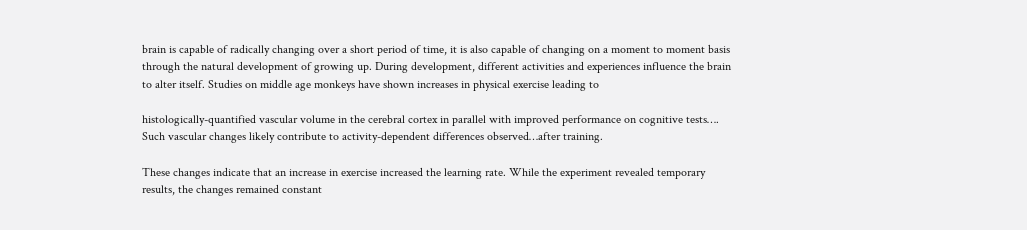brain is capable of radically changing over a short period of time, it is also capable of changing on a moment to moment basis through the natural development of growing up. During development, different activities and experiences influence the brain to alter itself. Studies on middle age monkeys have shown increases in physical exercise leading to

histologically-quantified vascular volume in the cerebral cortex in parallel with improved performance on cognitive tests…. Such vascular changes likely contribute to activity-dependent differences observed…after training.

These changes indicate that an increase in exercise increased the learning rate. While the experiment revealed temporary results, the changes remained constant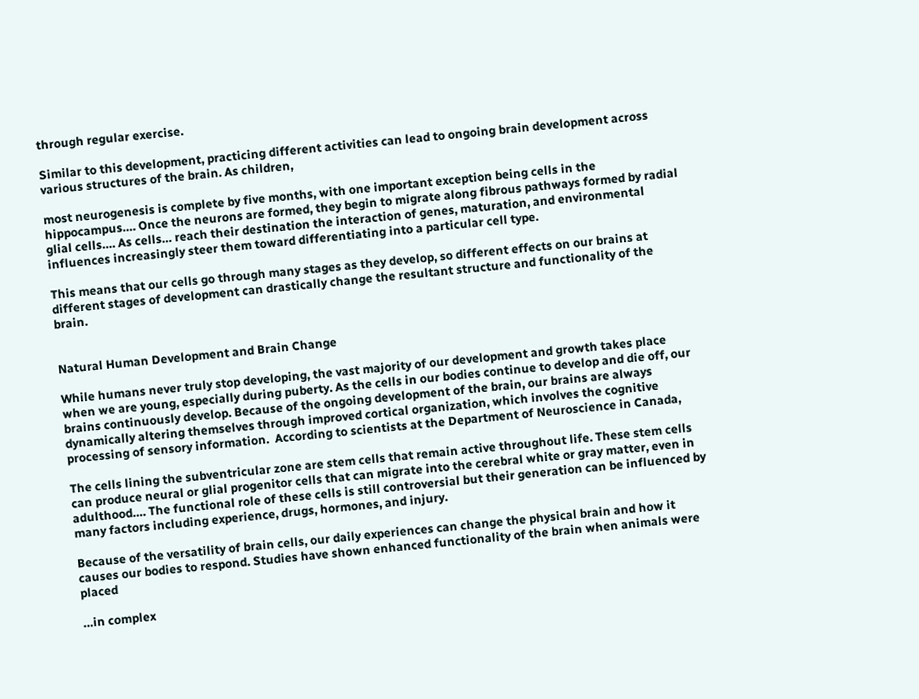through regular exercise.

Similar to this development, practicing different activities can lead to ongoing brain development across various structures of the brain. As children,

most neurogenesis is complete by five months, with one important exception being cells in the hippocampus…. Once the neurons are formed, they begin to migrate along fibrous pathways formed by radial glial cells…. As cells… reach their destination the interaction of genes, maturation, and environmental influences increasingly steer them toward differentiating into a particular cell type.

This means that our cells go through many stages as they develop, so different effects on our brains at different stages of development can drastically change the resultant structure and functionality of the brain.


Natural Human Development and Brain Change

While humans never truly stop developing, the vast majority of our development and growth takes place when we are young, especially during puberty. As the cells in our bodies continue to develop and die off, our brains continuously develop. Because of the ongoing development of the brain, our brains are always dynamically altering themselves through improved cortical organization, which involves the cognitive processing of sensory information.  According to scientists at the Department of Neuroscience in Canada,

The cells lining the subventricular zone are stem cells that remain active throughout life. These stem cells can produce neural or glial progenitor cells that can migrate into the cerebral white or gray matter, even in adulthood…. The functional role of these cells is still controversial but their generation can be influenced by many factors including experience, drugs, hormones, and injury.

Because of the versatility of brain cells, our daily experiences can change the physical brain and how it causes our bodies to respond. Studies have shown enhanced functionality of the brain when animals were placed

…in complex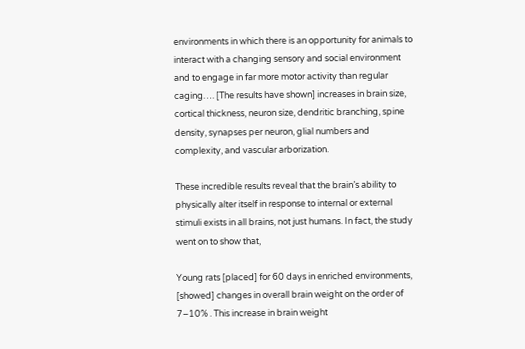environments in which there is an opportunity for animals to interact with a changing sensory and social environment and to engage in far more motor activity than regular caging…. [The results have shown] increases in brain size, cortical thickness, neuron size, dendritic branching, spine density, synapses per neuron, glial numbers and complexity, and vascular arborization.

These incredible results reveal that the brain’s ability to physically alter itself in response to internal or external stimuli exists in all brains, not just humans. In fact, the study went on to show that,

Young rats [placed] for 60 days in enriched environments, [showed] changes in overall brain weight on the order of 7–10% . This increase in brain weight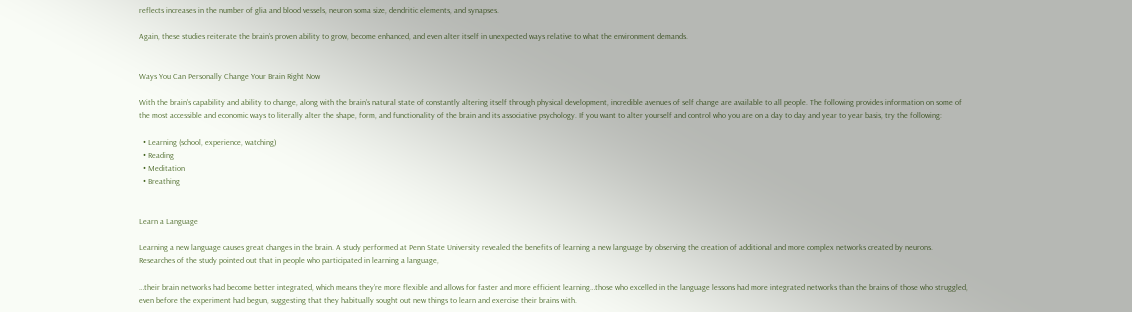reflects increases in the number of glia and blood vessels, neuron soma size, dendritic elements, and synapses.

Again, these studies reiterate the brain’s proven ability to grow, become enhanced, and even alter itself in unexpected ways relative to what the environment demands.


Ways You Can Personally Change Your Brain Right Now

With the brain’s capability and ability to change, along with the brain’s natural state of constantly altering itself through physical development, incredible avenues of self change are available to all people. The following provides information on some of the most accessible and economic ways to literally alter the shape, form, and functionality of the brain and its associative psychology. If you want to alter yourself and control who you are on a day to day and year to year basis, try the following:

  • Learning (school, experience, watching)
  • Reading
  • Meditation
  • Breathing


Learn a Language

Learning a new language causes great changes in the brain. A study performed at Penn State University revealed the benefits of learning a new language by observing the creation of additional and more complex networks created by neurons. Researches of the study pointed out that in people who participated in learning a language,

…their brain networks had become better integrated, which means they’re more flexible and allows for faster and more efficient learning…those who excelled in the language lessons had more integrated networks than the brains of those who struggled, even before the experiment had begun, suggesting that they habitually sought out new things to learn and exercise their brains with.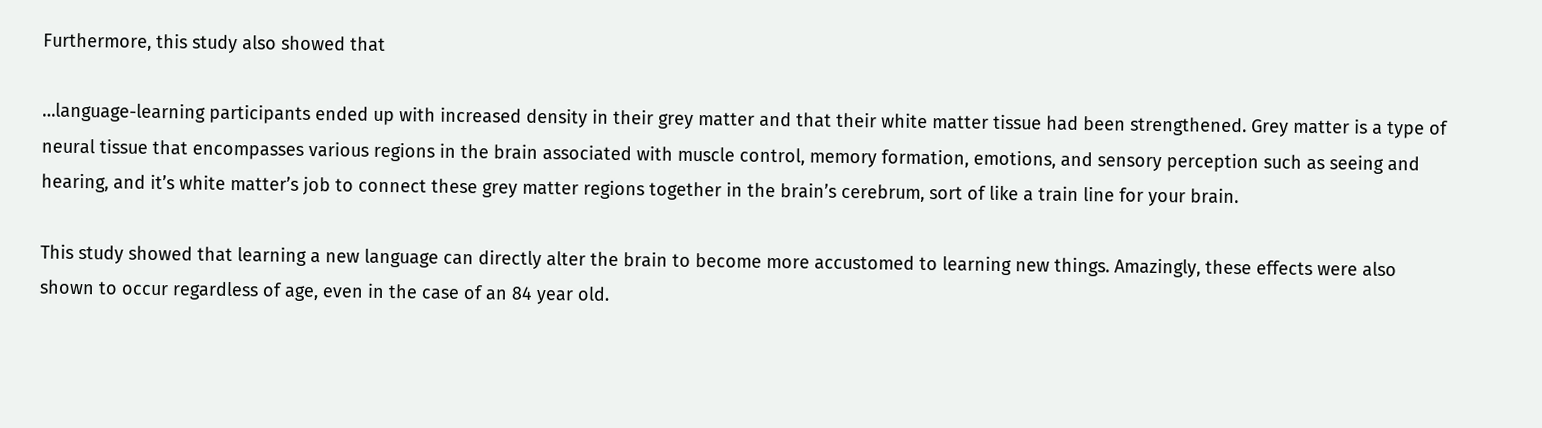Furthermore, this study also showed that

…language-learning participants ended up with increased density in their grey matter and that their white matter tissue had been strengthened. Grey matter is a type of neural tissue that encompasses various regions in the brain associated with muscle control, memory formation, emotions, and sensory perception such as seeing and hearing, and it’s white matter’s job to connect these grey matter regions together in the brain’s cerebrum, sort of like a train line for your brain.

This study showed that learning a new language can directly alter the brain to become more accustomed to learning new things. Amazingly, these effects were also shown to occur regardless of age, even in the case of an 84 year old.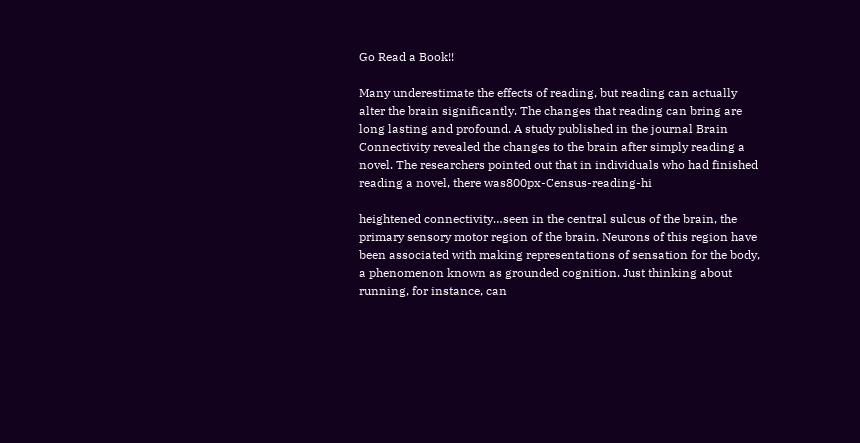Go Read a Book!!

Many underestimate the effects of reading, but reading can actually alter the brain significantly. The changes that reading can bring are long lasting and profound. A study published in the journal Brain Connectivity revealed the changes to the brain after simply reading a novel. The researchers pointed out that in individuals who had finished reading a novel, there was800px-Census-reading-hi

heightened connectivity…seen in the central sulcus of the brain, the primary sensory motor region of the brain. Neurons of this region have been associated with making representations of sensation for the body, a phenomenon known as grounded cognition. Just thinking about running, for instance, can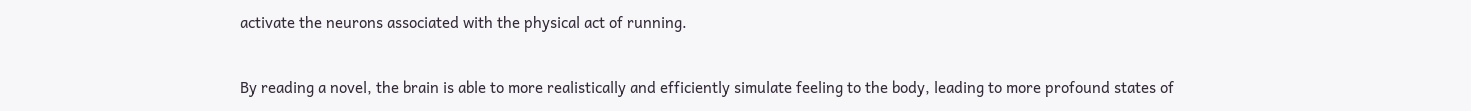activate the neurons associated with the physical act of running.

By reading a novel, the brain is able to more realistically and efficiently simulate feeling to the body, leading to more profound states of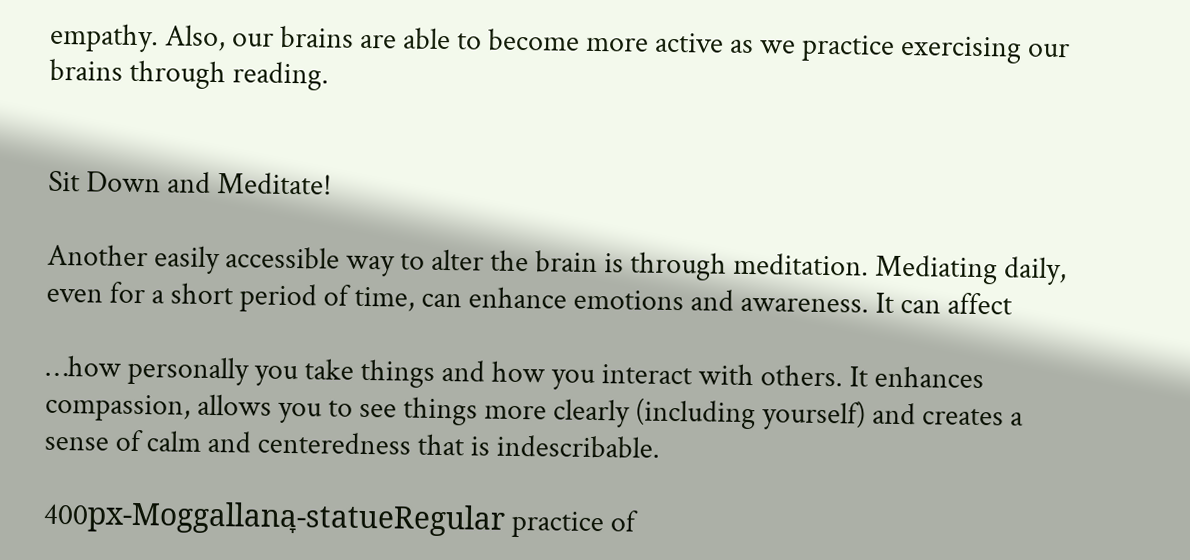empathy. Also, our brains are able to become more active as we practice exercising our brains through reading.


Sit Down and Meditate!

Another easily accessible way to alter the brain is through meditation. Mediating daily, even for a short period of time, can enhance emotions and awareness. It can affect

…how personally you take things and how you interact with others. It enhances compassion, allows you to see things more clearly (including yourself) and creates a sense of calm and centeredness that is indescribable.

400px-Moggallana̞-statueRegular practice of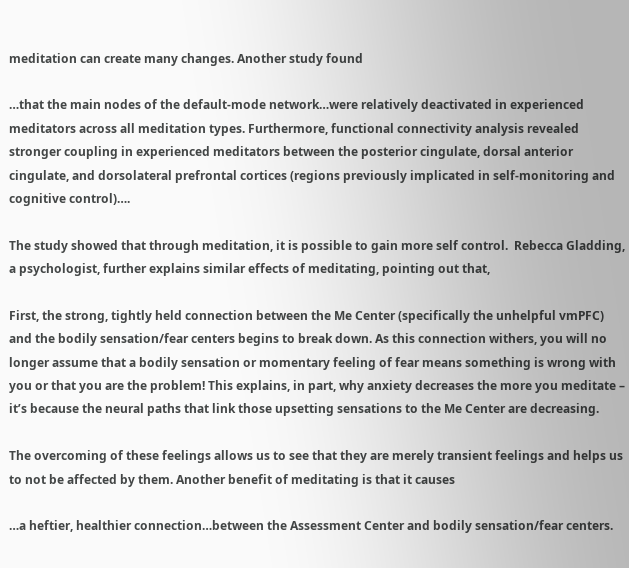meditation can create many changes. Another study found

…that the main nodes of the default-mode network…were relatively deactivated in experienced meditators across all meditation types. Furthermore, functional connectivity analysis revealed stronger coupling in experienced meditators between the posterior cingulate, dorsal anterior cingulate, and dorsolateral prefrontal cortices (regions previously implicated in self-monitoring and cognitive control)….

The study showed that through meditation, it is possible to gain more self control.  Rebecca Gladding, a psychologist, further explains similar effects of meditating, pointing out that,

First, the strong, tightly held connection between the Me Center (specifically the unhelpful vmPFC) and the bodily sensation/fear centers begins to break down. As this connection withers, you will no longer assume that a bodily sensation or momentary feeling of fear means something is wrong with you or that you are the problem! This explains, in part, why anxiety decreases the more you meditate – it’s because the neural paths that link those upsetting sensations to the Me Center are decreasing.

The overcoming of these feelings allows us to see that they are merely transient feelings and helps us to not be affected by them. Another benefit of meditating is that it causes

…a heftier, healthier connection…between the Assessment Center and bodily sensation/fear centers.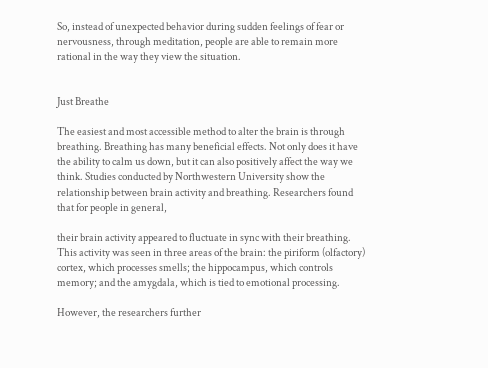So, instead of unexpected behavior during sudden feelings of fear or nervousness, through meditation, people are able to remain more rational in the way they view the situation.


Just Breathe

The easiest and most accessible method to alter the brain is through breathing. Breathing has many beneficial effects. Not only does it have the ability to calm us down, but it can also positively affect the way we think. Studies conducted by Northwestern University show the relationship between brain activity and breathing. Researchers found that for people in general,

their brain activity appeared to fluctuate in sync with their breathing. This activity was seen in three areas of the brain: the piriform (olfactory) cortex, which processes smells; the hippocampus, which controls memory; and the amygdala, which is tied to emotional processing.

However, the researchers further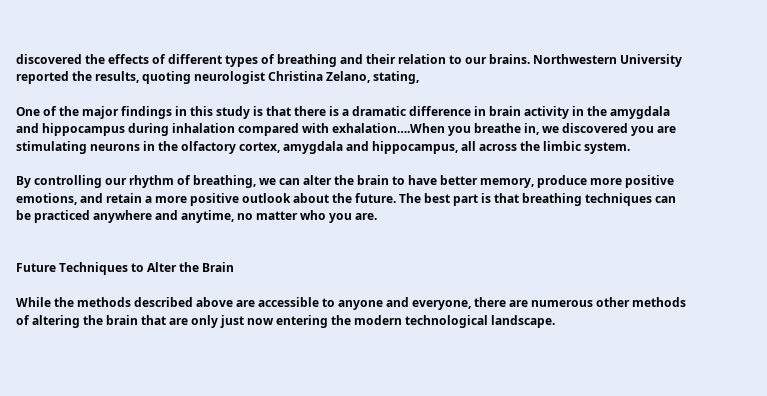discovered the effects of different types of breathing and their relation to our brains. Northwestern University reported the results, quoting neurologist Christina Zelano, stating,

One of the major findings in this study is that there is a dramatic difference in brain activity in the amygdala and hippocampus during inhalation compared with exhalation….When you breathe in, we discovered you are stimulating neurons in the olfactory cortex, amygdala and hippocampus, all across the limbic system.

By controlling our rhythm of breathing, we can alter the brain to have better memory, produce more positive emotions, and retain a more positive outlook about the future. The best part is that breathing techniques can be practiced anywhere and anytime, no matter who you are.


Future Techniques to Alter the Brain

While the methods described above are accessible to anyone and everyone, there are numerous other methods of altering the brain that are only just now entering the modern technological landscape.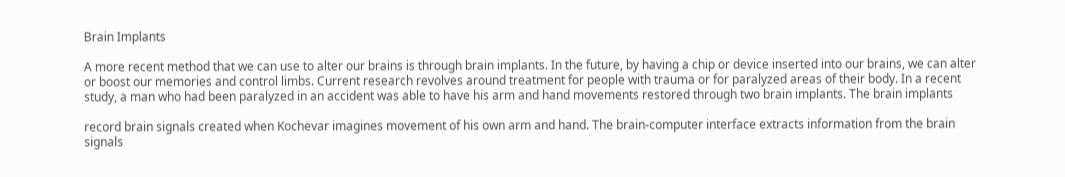Brain Implants

A more recent method that we can use to alter our brains is through brain implants. In the future, by having a chip or device inserted into our brains, we can alter or boost our memories and control limbs. Current research revolves around treatment for people with trauma or for paralyzed areas of their body. In a recent study, a man who had been paralyzed in an accident was able to have his arm and hand movements restored through two brain implants. The brain implants

record brain signals created when Kochevar imagines movement of his own arm and hand. The brain-computer interface extracts information from the brain signals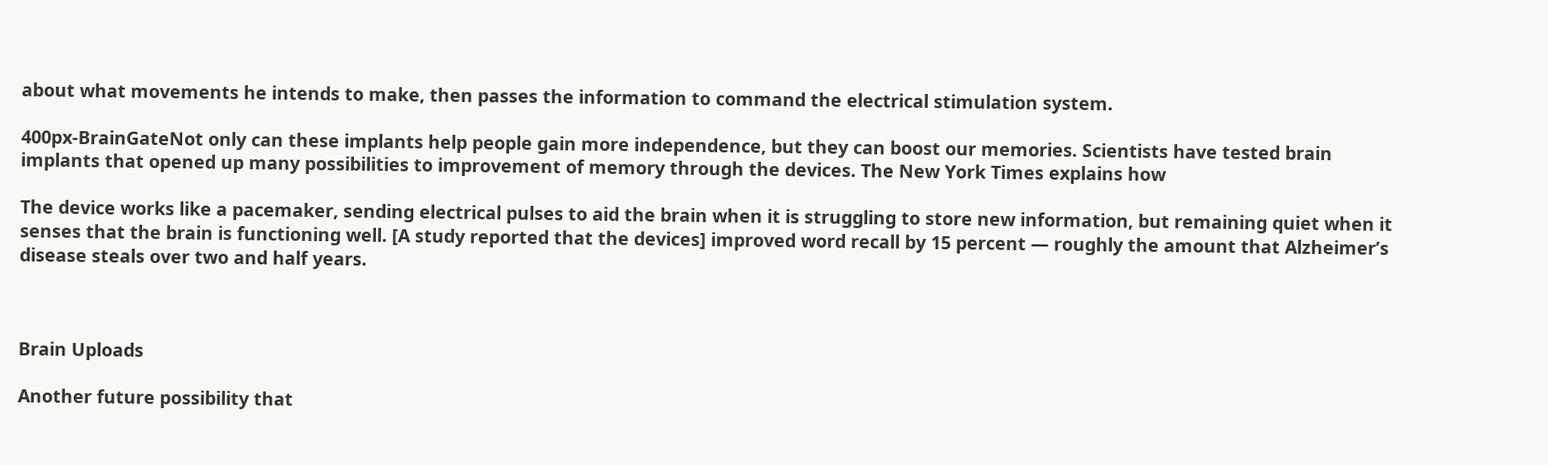about what movements he intends to make, then passes the information to command the electrical stimulation system.

400px-BrainGateNot only can these implants help people gain more independence, but they can boost our memories. Scientists have tested brain implants that opened up many possibilities to improvement of memory through the devices. The New York Times explains how

The device works like a pacemaker, sending electrical pulses to aid the brain when it is struggling to store new information, but remaining quiet when it senses that the brain is functioning well. [A study reported that the devices] improved word recall by 15 percent — roughly the amount that Alzheimer’s disease steals over two and half years.



Brain Uploads

Another future possibility that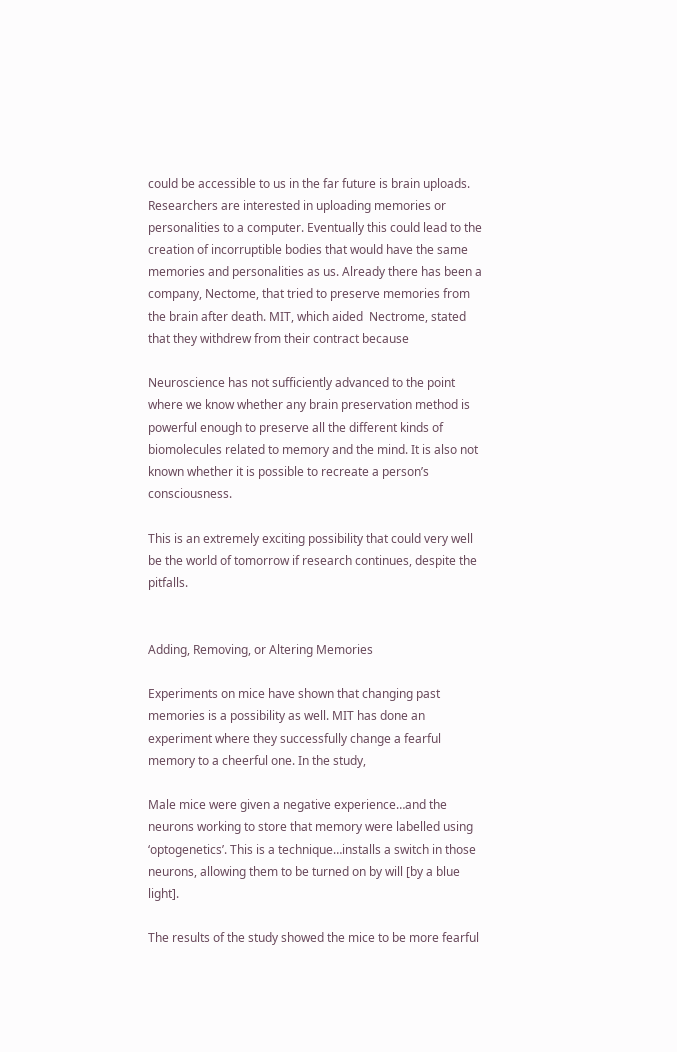could be accessible to us in the far future is brain uploads. Researchers are interested in uploading memories or personalities to a computer. Eventually this could lead to the creation of incorruptible bodies that would have the same memories and personalities as us. Already there has been a company, Nectome, that tried to preserve memories from the brain after death. MIT, which aided  Nectrome, stated that they withdrew from their contract because

Neuroscience has not sufficiently advanced to the point where we know whether any brain preservation method is powerful enough to preserve all the different kinds of biomolecules related to memory and the mind. It is also not known whether it is possible to recreate a person’s consciousness.

This is an extremely exciting possibility that could very well be the world of tomorrow if research continues, despite the pitfalls.


Adding, Removing, or Altering Memories

Experiments on mice have shown that changing past memories is a possibility as well. MIT has done an experiment where they successfully change a fearful memory to a cheerful one. In the study,

Male mice were given a negative experience…and the neurons working to store that memory were labelled using ‘optogenetics’. This is a technique…installs a switch in those neurons, allowing them to be turned on by will [by a blue light].

The results of the study showed the mice to be more fearful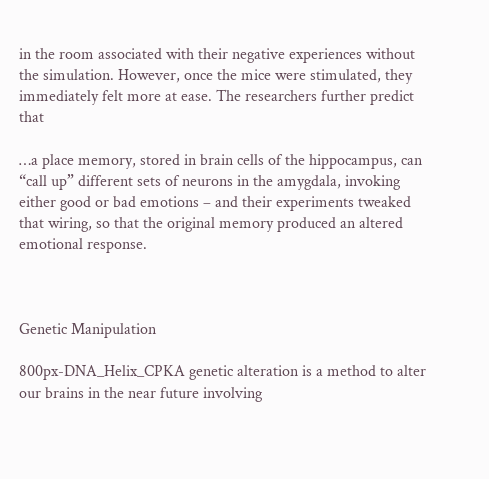in the room associated with their negative experiences without the simulation. However, once the mice were stimulated, they immediately felt more at ease. The researchers further predict that

…a place memory, stored in brain cells of the hippocampus, can “call up” different sets of neurons in the amygdala, invoking either good or bad emotions – and their experiments tweaked that wiring, so that the original memory produced an altered emotional response.



Genetic Manipulation

800px-DNA_Helix_CPKA genetic alteration is a method to alter our brains in the near future involving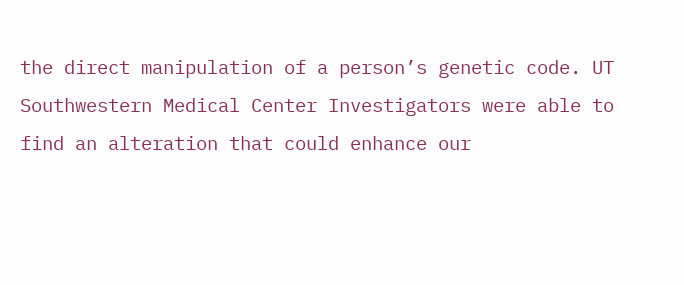the direct manipulation of a person’s genetic code. UT Southwestern Medical Center Investigators were able to find an alteration that could enhance our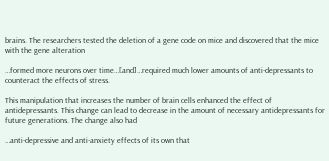brains. The researchers tested the deletion of a gene code on mice and discovered that the mice with the gene alteration

…formed more neurons over time…[and]…required much lower amounts of anti-depressants to counteract the effects of stress.

This manipulation that increases the number of brain cells enhanced the effect of antidepressants. This change can lead to decrease in the amount of necessary antidepressants for future generations. The change also had

…anti-depressive and anti-anxiety effects of its own that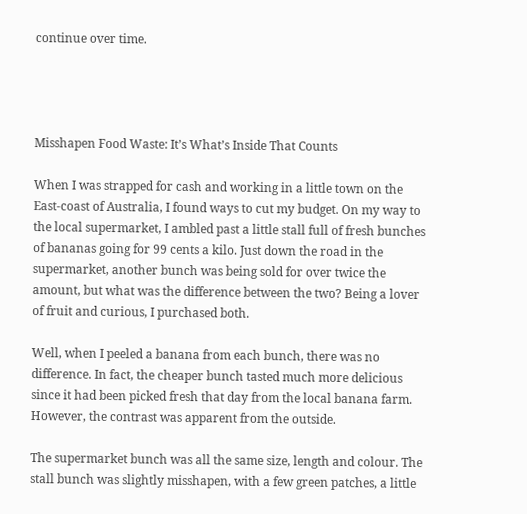continue over time.




Misshapen Food Waste: It’s What’s Inside That Counts

When I was strapped for cash and working in a little town on the East-coast of Australia, I found ways to cut my budget. On my way to the local supermarket, I ambled past a little stall full of fresh bunches of bananas going for 99 cents a kilo. Just down the road in the supermarket, another bunch was being sold for over twice the amount, but what was the difference between the two? Being a lover of fruit and curious, I purchased both.

Well, when I peeled a banana from each bunch, there was no difference. In fact, the cheaper bunch tasted much more delicious since it had been picked fresh that day from the local banana farm. However, the contrast was apparent from the outside.

The supermarket bunch was all the same size, length and colour. The stall bunch was slightly misshapen, with a few green patches, a little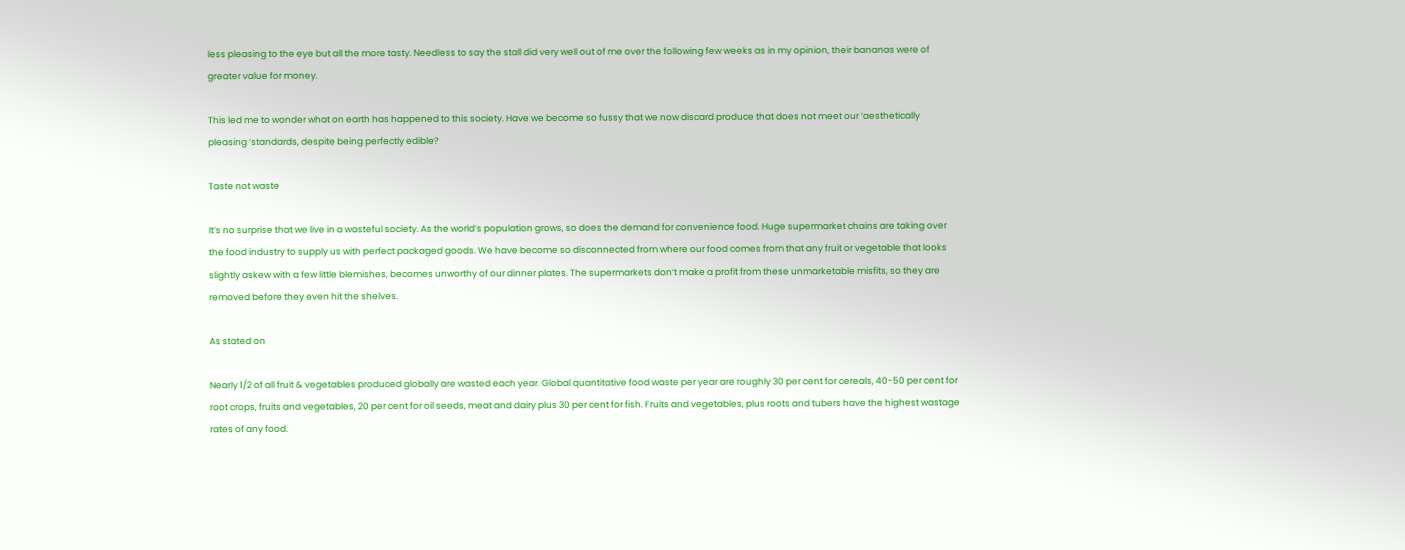less pleasing to the eye but all the more tasty. Needless to say the stall did very well out of me over the following few weeks as in my opinion, their bananas were of greater value for money.

This led me to wonder what on earth has happened to this society. Have we become so fussy that we now discard produce that does not meet our ‘aesthetically pleasing ‘standards, despite being perfectly edible?

Taste not waste

It’s no surprise that we live in a wasteful society. As the world’s population grows, so does the demand for convenience food. Huge supermarket chains are taking over the food industry to supply us with perfect packaged goods. We have become so disconnected from where our food comes from that any fruit or vegetable that looks slightly askew with a few little blemishes, becomes unworthy of our dinner plates. The supermarkets don’t make a profit from these unmarketable misfits, so they are removed before they even hit the shelves.

As stated on

Nearly 1/2 of all fruit & vegetables produced globally are wasted each year. Global quantitative food waste per year are roughly 30 per cent for cereals, 40-50 per cent for root crops, fruits and vegetables, 20 per cent for oil seeds, meat and dairy plus 30 per cent for fish. Fruits and vegetables, plus roots and tubers have the highest wastage rates of any food.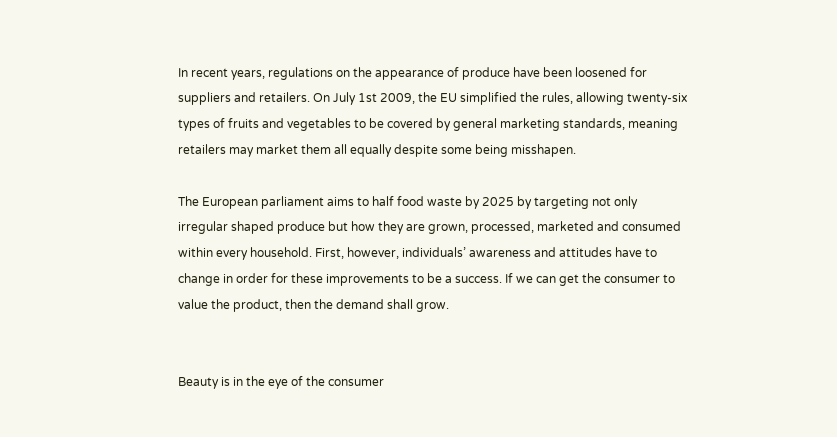In recent years, regulations on the appearance of produce have been loosened for suppliers and retailers. On July 1st 2009, the EU simplified the rules, allowing twenty-six types of fruits and vegetables to be covered by general marketing standards, meaning retailers may market them all equally despite some being misshapen.

The European parliament aims to half food waste by 2025 by targeting not only irregular shaped produce but how they are grown, processed, marketed and consumed within every household. First, however, individuals’ awareness and attitudes have to change in order for these improvements to be a success. If we can get the consumer to value the product, then the demand shall grow.


Beauty is in the eye of the consumer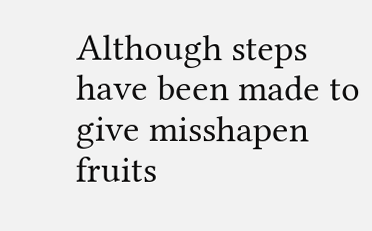Although steps have been made to give misshapen fruits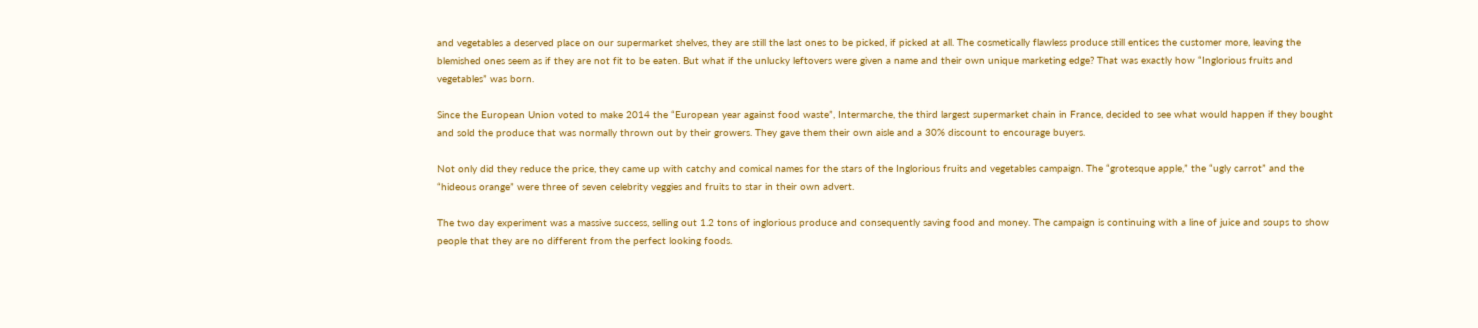and vegetables a deserved place on our supermarket shelves, they are still the last ones to be picked, if picked at all. The cosmetically flawless produce still entices the customer more, leaving the blemished ones seem as if they are not fit to be eaten. But what if the unlucky leftovers were given a name and their own unique marketing edge? That was exactly how “Inglorious fruits and vegetables” was born.

Since the European Union voted to make 2014 the “European year against food waste”, Intermarche, the third largest supermarket chain in France, decided to see what would happen if they bought and sold the produce that was normally thrown out by their growers. They gave them their own aisle and a 30% discount to encourage buyers.

Not only did they reduce the price, they came up with catchy and comical names for the stars of the Inglorious fruits and vegetables campaign. The “grotesque apple,” the “ugly carrot” and the “hideous orange” were three of seven celebrity veggies and fruits to star in their own advert.

The two day experiment was a massive success, selling out 1.2 tons of inglorious produce and consequently saving food and money. The campaign is continuing with a line of juice and soups to show people that they are no different from the perfect looking foods.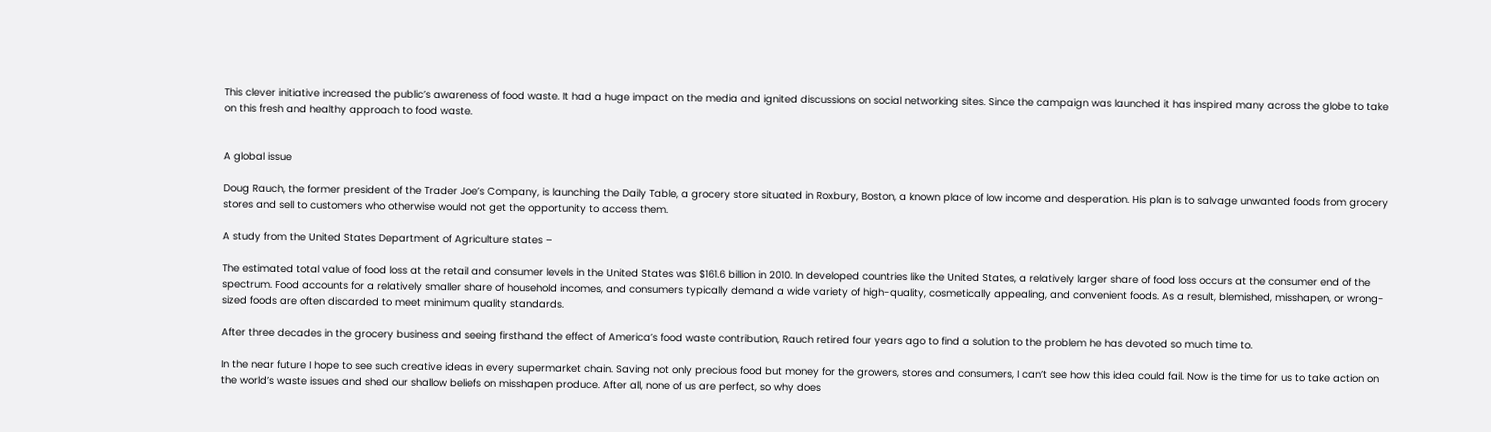This clever initiative increased the public’s awareness of food waste. It had a huge impact on the media and ignited discussions on social networking sites. Since the campaign was launched it has inspired many across the globe to take on this fresh and healthy approach to food waste.


A global issue

Doug Rauch, the former president of the Trader Joe’s Company, is launching the Daily Table, a grocery store situated in Roxbury, Boston, a known place of low income and desperation. His plan is to salvage unwanted foods from grocery stores and sell to customers who otherwise would not get the opportunity to access them.

A study from the United States Department of Agriculture states –

The estimated total value of food loss at the retail and consumer levels in the United States was $161.6 billion in 2010. In developed countries like the United States, a relatively larger share of food loss occurs at the consumer end of the spectrum. Food accounts for a relatively smaller share of household incomes, and consumers typically demand a wide variety of high-quality, cosmetically appealing, and convenient foods. As a result, blemished, misshapen, or wrong-sized foods are often discarded to meet minimum quality standards.

After three decades in the grocery business and seeing firsthand the effect of America’s food waste contribution, Rauch retired four years ago to find a solution to the problem he has devoted so much time to.

In the near future I hope to see such creative ideas in every supermarket chain. Saving not only precious food but money for the growers, stores and consumers, I can’t see how this idea could fail. Now is the time for us to take action on the world’s waste issues and shed our shallow beliefs on misshapen produce. After all, none of us are perfect, so why does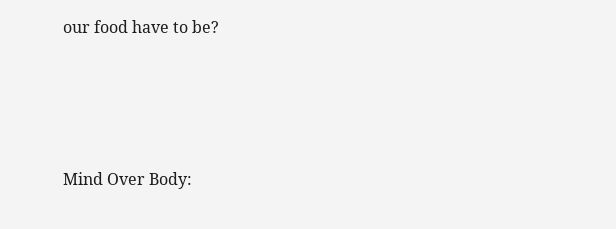our food have to be?





Mind Over Body: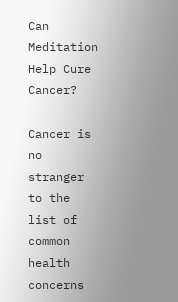Can Meditation Help Cure Cancer?

Cancer is no stranger to the list of common health concerns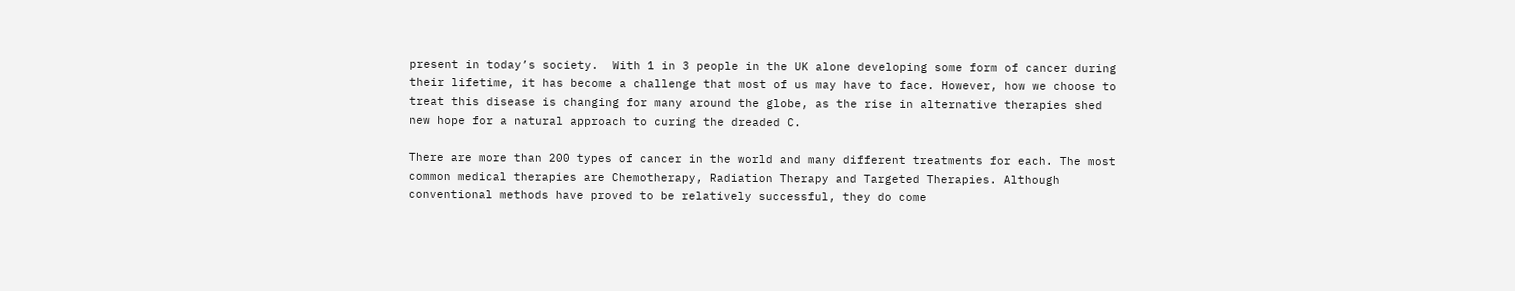present in today’s society.  With 1 in 3 people in the UK alone developing some form of cancer during their lifetime, it has become a challenge that most of us may have to face. However, how we choose to treat this disease is changing for many around the globe, as the rise in alternative therapies shed new hope for a natural approach to curing the dreaded C.

There are more than 200 types of cancer in the world and many different treatments for each. The most common medical therapies are Chemotherapy, Radiation Therapy and Targeted Therapies. Although conventional methods have proved to be relatively successful, they do come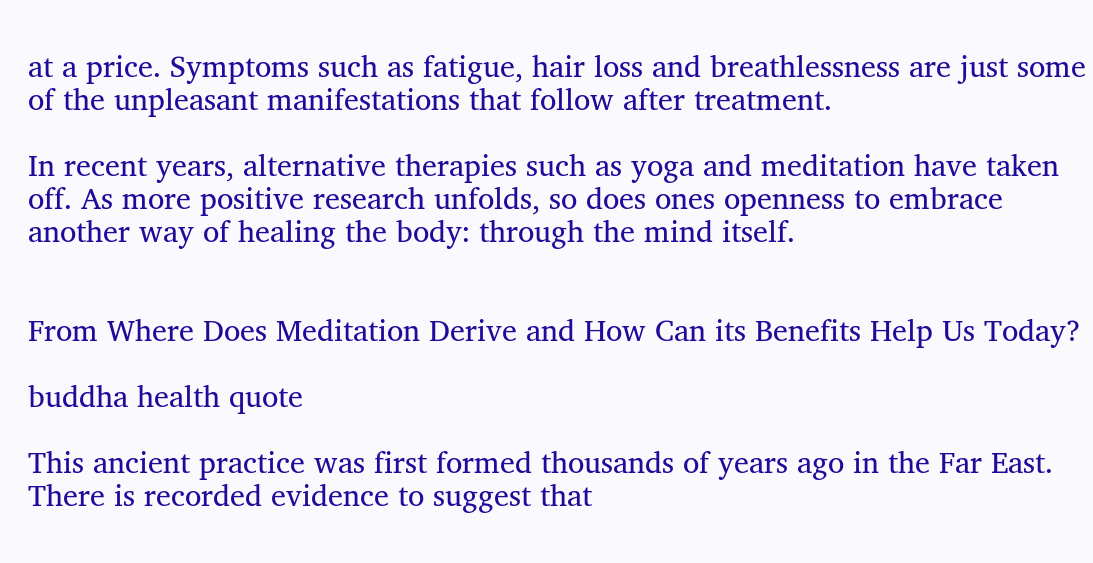at a price. Symptoms such as fatigue, hair loss and breathlessness are just some of the unpleasant manifestations that follow after treatment.

In recent years, alternative therapies such as yoga and meditation have taken off. As more positive research unfolds, so does ones openness to embrace another way of healing the body: through the mind itself.


From Where Does Meditation Derive and How Can its Benefits Help Us Today?

buddha health quote

This ancient practice was first formed thousands of years ago in the Far East. There is recorded evidence to suggest that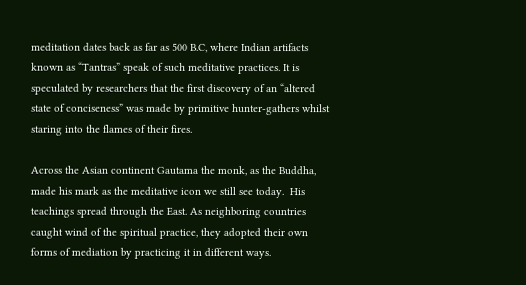meditation dates back as far as 500 B.C, where Indian artifacts known as “Tantras” speak of such meditative practices. It is speculated by researchers that the first discovery of an “altered state of conciseness” was made by primitive hunter-gathers whilst staring into the flames of their fires.

Across the Asian continent Gautama the monk, as the Buddha, made his mark as the meditative icon we still see today.  His teachings spread through the East. As neighboring countries caught wind of the spiritual practice, they adopted their own forms of mediation by practicing it in different ways.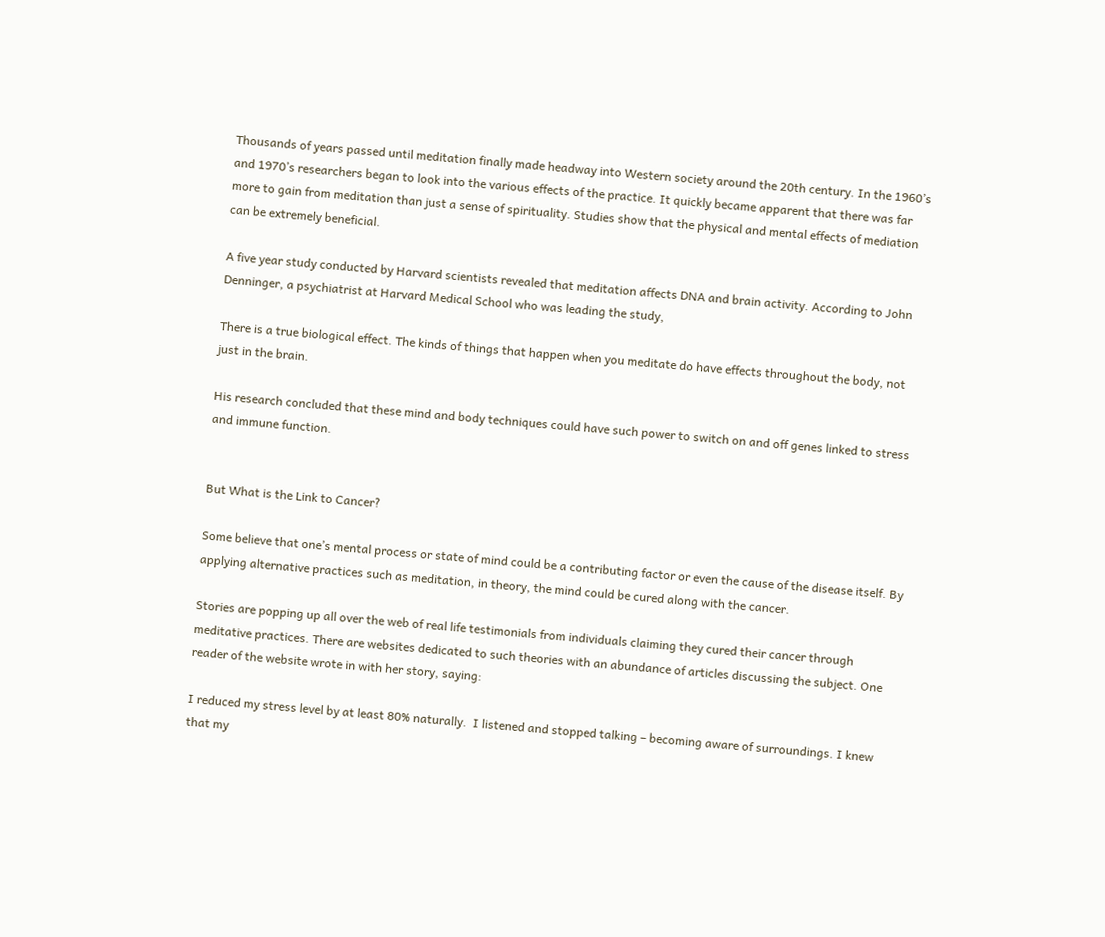Thousands of years passed until meditation finally made headway into Western society around the 20th century. In the 1960’s and 1970’s researchers began to look into the various effects of the practice. It quickly became apparent that there was far more to gain from meditation than just a sense of spirituality. Studies show that the physical and mental effects of mediation can be extremely beneficial.

A five year study conducted by Harvard scientists revealed that meditation affects DNA and brain activity. According to John Denninger, a psychiatrist at Harvard Medical School who was leading the study,

There is a true biological effect. The kinds of things that happen when you meditate do have effects throughout the body, not just in the brain.

His research concluded that these mind and body techniques could have such power to switch on and off genes linked to stress and immune function.


But What is the Link to Cancer?

Some believe that one’s mental process or state of mind could be a contributing factor or even the cause of the disease itself. By applying alternative practices such as meditation, in theory, the mind could be cured along with the cancer.

Stories are popping up all over the web of real life testimonials from individuals claiming they cured their cancer through meditative practices. There are websites dedicated to such theories with an abundance of articles discussing the subject. One reader of the website wrote in with her story, saying:

I reduced my stress level by at least 80% naturally.  I listened and stopped talking – becoming aware of surroundings. I knew that my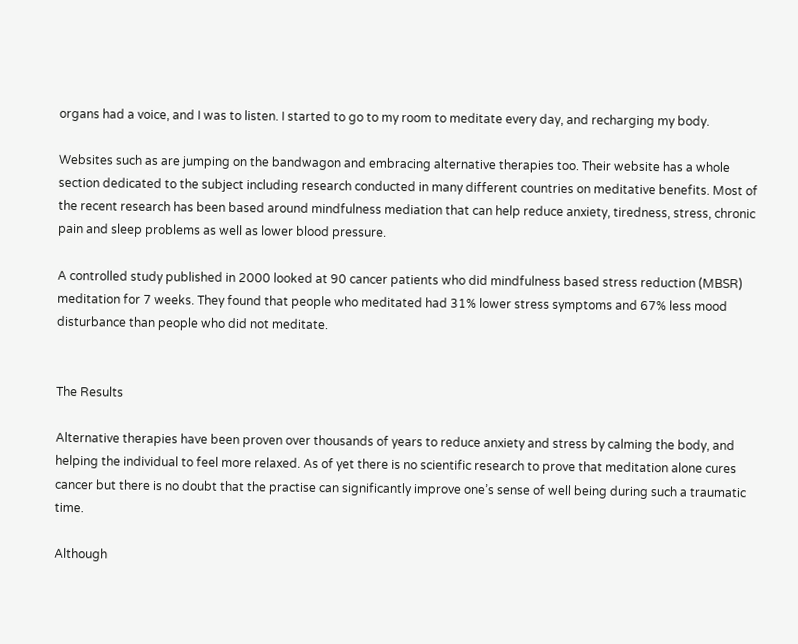organs had a voice, and I was to listen. I started to go to my room to meditate every day, and recharging my body.

Websites such as are jumping on the bandwagon and embracing alternative therapies too. Their website has a whole section dedicated to the subject including research conducted in many different countries on meditative benefits. Most of the recent research has been based around mindfulness mediation that can help reduce anxiety, tiredness, stress, chronic pain and sleep problems as well as lower blood pressure.

A controlled study published in 2000 looked at 90 cancer patients who did mindfulness based stress reduction (MBSR) meditation for 7 weeks. They found that people who meditated had 31% lower stress symptoms and 67% less mood disturbance than people who did not meditate.


The Results

Alternative therapies have been proven over thousands of years to reduce anxiety and stress by calming the body, and helping the individual to feel more relaxed. As of yet there is no scientific research to prove that meditation alone cures cancer but there is no doubt that the practise can significantly improve one’s sense of well being during such a traumatic time.

Although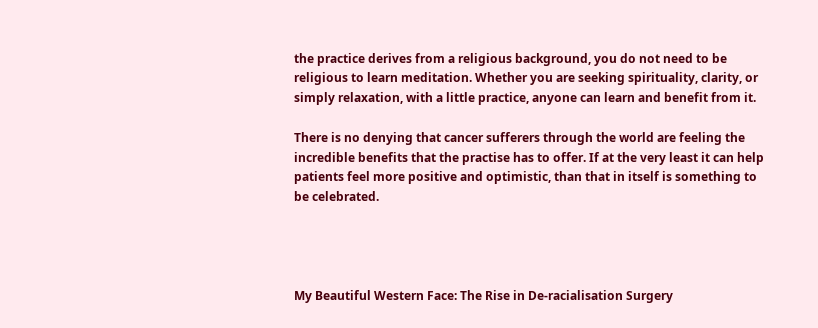the practice derives from a religious background, you do not need to be religious to learn meditation. Whether you are seeking spirituality, clarity, or simply relaxation, with a little practice, anyone can learn and benefit from it.

There is no denying that cancer sufferers through the world are feeling the incredible benefits that the practise has to offer. If at the very least it can help patients feel more positive and optimistic, than that in itself is something to be celebrated.




My Beautiful Western Face: The Rise in De-racialisation Surgery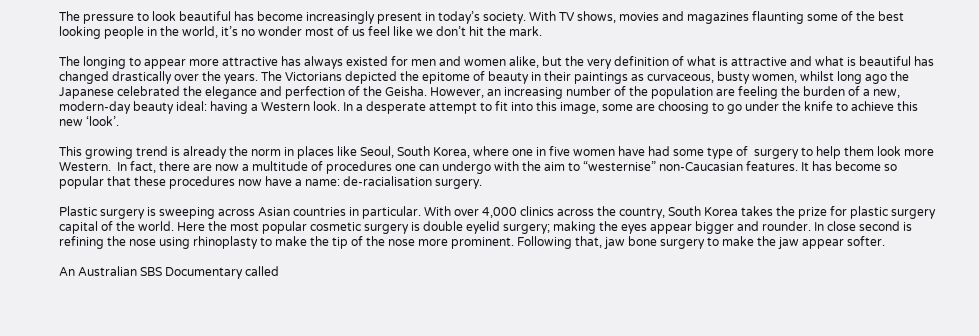The pressure to look beautiful has become increasingly present in today’s society. With TV shows, movies and magazines flaunting some of the best looking people in the world, it’s no wonder most of us feel like we don’t hit the mark.

The longing to appear more attractive has always existed for men and women alike, but the very definition of what is attractive and what is beautiful has changed drastically over the years. The Victorians depicted the epitome of beauty in their paintings as curvaceous, busty women, whilst long ago the Japanese celebrated the elegance and perfection of the Geisha. However, an increasing number of the population are feeling the burden of a new, modern-day beauty ideal: having a Western look. In a desperate attempt to fit into this image, some are choosing to go under the knife to achieve this new ‘look’.

This growing trend is already the norm in places like Seoul, South Korea, where one in five women have had some type of  surgery to help them look more Western.  In fact, there are now a multitude of procedures one can undergo with the aim to “westernise” non-Caucasian features. It has become so popular that these procedures now have a name: de-racialisation surgery.

Plastic surgery is sweeping across Asian countries in particular. With over 4,000 clinics across the country, South Korea takes the prize for plastic surgery capital of the world. Here the most popular cosmetic surgery is double eyelid surgery; making the eyes appear bigger and rounder. In close second is refining the nose using rhinoplasty to make the tip of the nose more prominent. Following that, jaw bone surgery to make the jaw appear softer.

An Australian SBS Documentary called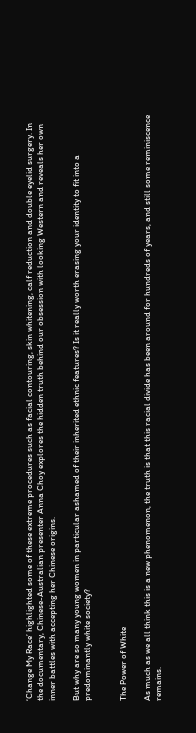‘Change My Race’ highlighted some of these extreme procedures such as facial contouring, skin whitening, calf reduction and double eyelid surgery. In the documentary, Chinese-Australian presenter Anna Choy explores the hidden truth behind our obsession with looking Western and reveals her own inner battles with accepting her Chinese origins.

But why are so many young women in particular ashamed of their inherited ethnic features? Is it really worth erasing your identity to fit into a predominantly white society?


The Power of White

As much as we all think this is a new phenomenon, the truth is that this racial divide has been around for hundreds of years, and still some reminiscence remains.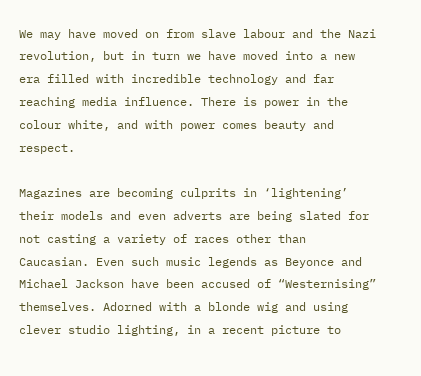We may have moved on from slave labour and the Nazi revolution, but in turn we have moved into a new era filled with incredible technology and far reaching media influence. There is power in the colour white, and with power comes beauty and respect.

Magazines are becoming culprits in ‘lightening’ their models and even adverts are being slated for not casting a variety of races other than Caucasian. Even such music legends as Beyonce and Michael Jackson have been accused of “Westernising” themselves. Adorned with a blonde wig and using clever studio lighting, in a recent picture to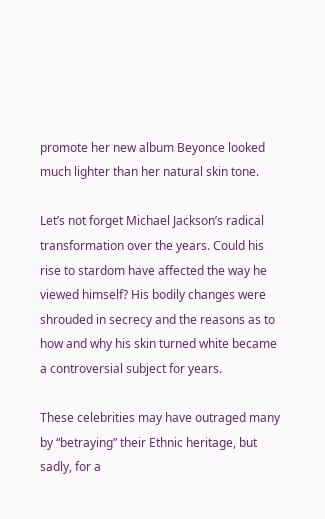promote her new album Beyonce looked much lighter than her natural skin tone.

Let’s not forget Michael Jackson’s radical transformation over the years. Could his rise to stardom have affected the way he viewed himself? His bodily changes were shrouded in secrecy and the reasons as to how and why his skin turned white became a controversial subject for years.

These celebrities may have outraged many by “betraying” their Ethnic heritage, but sadly, for a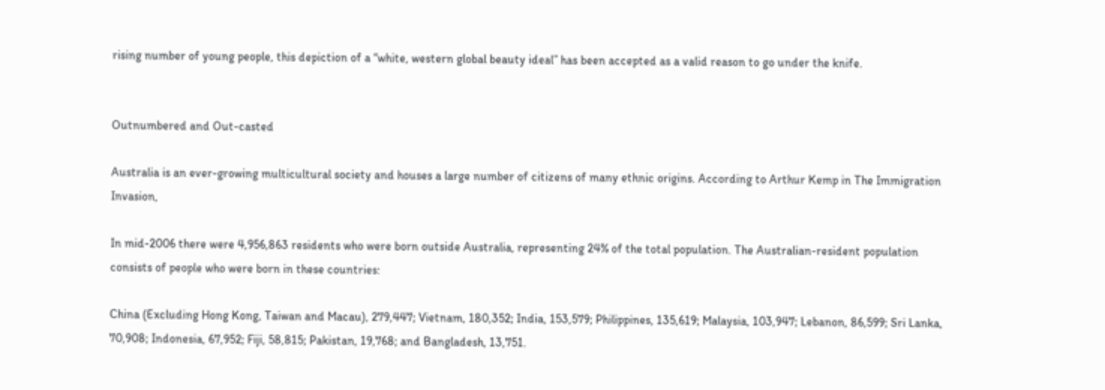rising number of young people, this depiction of a “white, western global beauty ideal” has been accepted as a valid reason to go under the knife.


Outnumbered and Out-casted

Australia is an ever-growing multicultural society and houses a large number of citizens of many ethnic origins. According to Arthur Kemp in The Immigration Invasion,

In mid-2006 there were 4,956,863 residents who were born outside Australia, representing 24% of the total population. The Australian-resident population consists of people who were born in these countries:

China (Excluding Hong Kong, Taiwan and Macau), 279,447; Vietnam, 180,352; India, 153,579; Philippines, 135,619; Malaysia, 103,947; Lebanon, 86,599; Sri Lanka, 70,908; Indonesia, 67,952; Fiji, 58,815; Pakistan, 19,768; and Bangladesh, 13,751.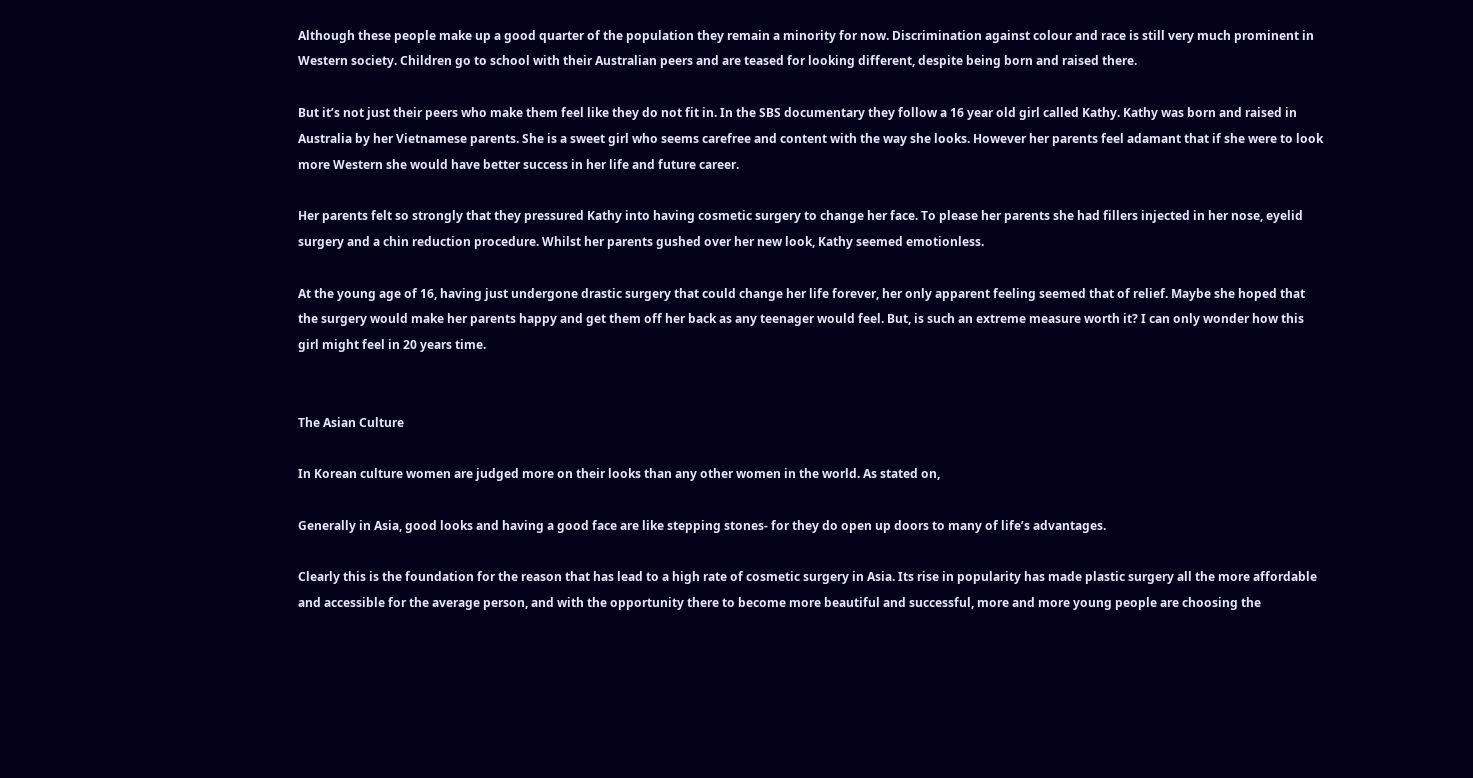Although these people make up a good quarter of the population they remain a minority for now. Discrimination against colour and race is still very much prominent in Western society. Children go to school with their Australian peers and are teased for looking different, despite being born and raised there.

But it’s not just their peers who make them feel like they do not fit in. In the SBS documentary they follow a 16 year old girl called Kathy. Kathy was born and raised in Australia by her Vietnamese parents. She is a sweet girl who seems carefree and content with the way she looks. However her parents feel adamant that if she were to look more Western she would have better success in her life and future career.

Her parents felt so strongly that they pressured Kathy into having cosmetic surgery to change her face. To please her parents she had fillers injected in her nose, eyelid surgery and a chin reduction procedure. Whilst her parents gushed over her new look, Kathy seemed emotionless.

At the young age of 16, having just undergone drastic surgery that could change her life forever, her only apparent feeling seemed that of relief. Maybe she hoped that the surgery would make her parents happy and get them off her back as any teenager would feel. But, is such an extreme measure worth it? I can only wonder how this girl might feel in 20 years time.


The Asian Culture

In Korean culture women are judged more on their looks than any other women in the world. As stated on,

Generally in Asia, good looks and having a good face are like stepping stones- for they do open up doors to many of life’s advantages.

Clearly this is the foundation for the reason that has lead to a high rate of cosmetic surgery in Asia. Its rise in popularity has made plastic surgery all the more affordable and accessible for the average person, and with the opportunity there to become more beautiful and successful, more and more young people are choosing the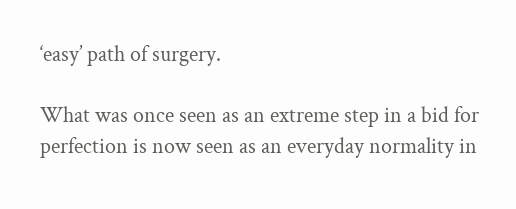‘easy’ path of surgery.

What was once seen as an extreme step in a bid for perfection is now seen as an everyday normality in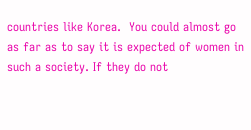countries like Korea.  You could almost go as far as to say it is expected of women in such a society. If they do not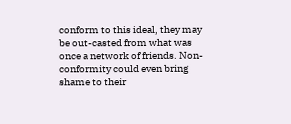conform to this ideal, they may be out-casted from what was once a network of friends. Non-conformity could even bring shame to their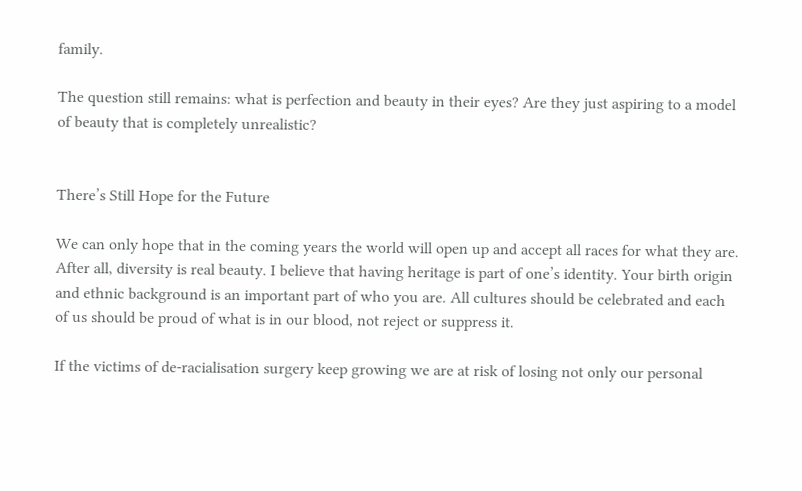family.

The question still remains: what is perfection and beauty in their eyes? Are they just aspiring to a model of beauty that is completely unrealistic?


There’s Still Hope for the Future

We can only hope that in the coming years the world will open up and accept all races for what they are. After all, diversity is real beauty. I believe that having heritage is part of one’s identity. Your birth origin and ethnic background is an important part of who you are. All cultures should be celebrated and each of us should be proud of what is in our blood, not reject or suppress it.

If the victims of de-racialisation surgery keep growing we are at risk of losing not only our personal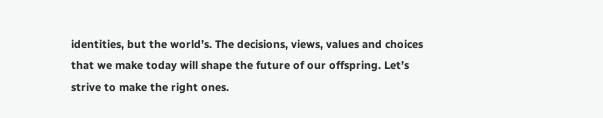identities, but the world’s. The decisions, views, values and choices that we make today will shape the future of our offspring. Let’s strive to make the right ones.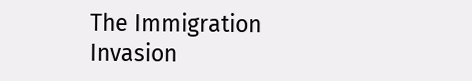The Immigration Invasion